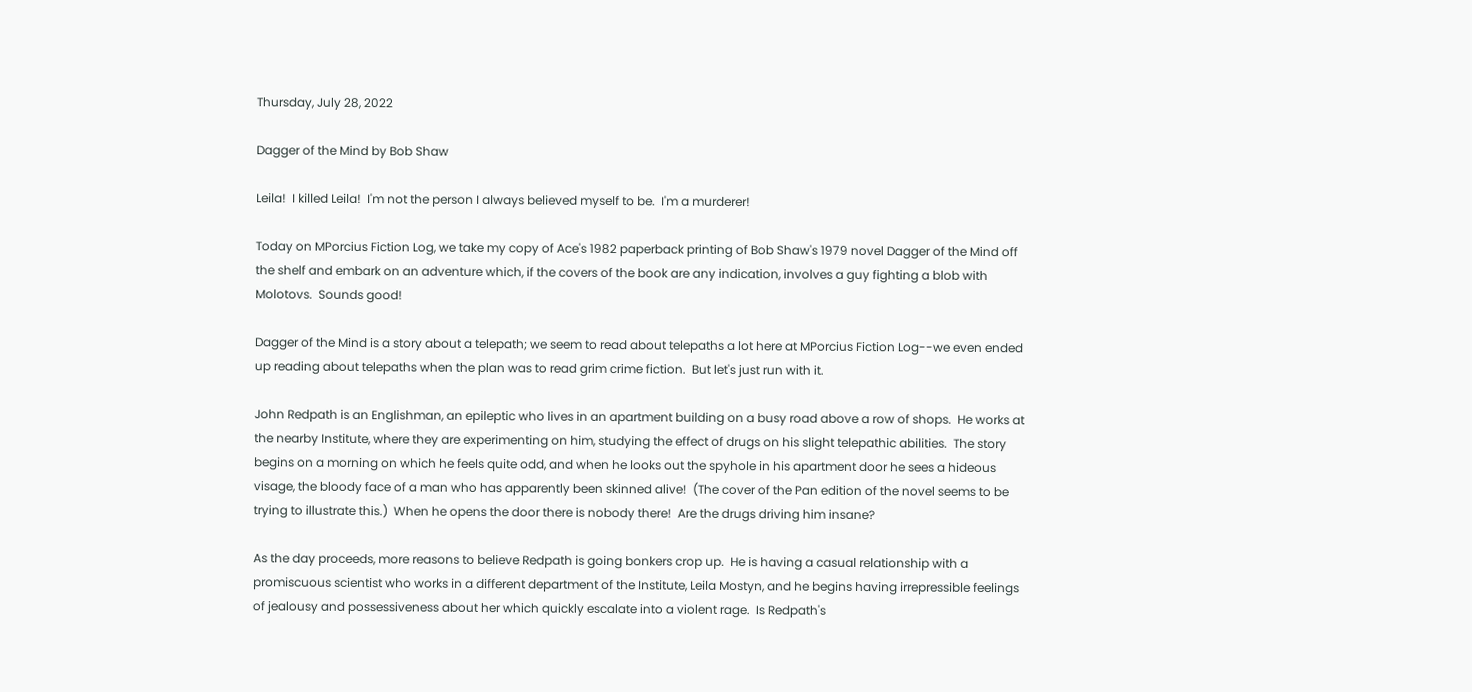Thursday, July 28, 2022

Dagger of the Mind by Bob Shaw

Leila!  I killed Leila!  I'm not the person I always believed myself to be.  I'm a murderer!

Today on MPorcius Fiction Log, we take my copy of Ace's 1982 paperback printing of Bob Shaw's 1979 novel Dagger of the Mind off the shelf and embark on an adventure which, if the covers of the book are any indication, involves a guy fighting a blob with Molotovs.  Sounds good!

Dagger of the Mind is a story about a telepath; we seem to read about telepaths a lot here at MPorcius Fiction Log--we even ended up reading about telepaths when the plan was to read grim crime fiction.  But let's just run with it.

John Redpath is an Englishman, an epileptic who lives in an apartment building on a busy road above a row of shops.  He works at the nearby Institute, where they are experimenting on him, studying the effect of drugs on his slight telepathic abilities.  The story begins on a morning on which he feels quite odd, and when he looks out the spyhole in his apartment door he sees a hideous visage, the bloody face of a man who has apparently been skinned alive!  (The cover of the Pan edition of the novel seems to be trying to illustrate this.)  When he opens the door there is nobody there!  Are the drugs driving him insane?

As the day proceeds, more reasons to believe Redpath is going bonkers crop up.  He is having a casual relationship with a promiscuous scientist who works in a different department of the Institute, Leila Mostyn, and he begins having irrepressible feelings of jealousy and possessiveness about her which quickly escalate into a violent rage.  Is Redpath's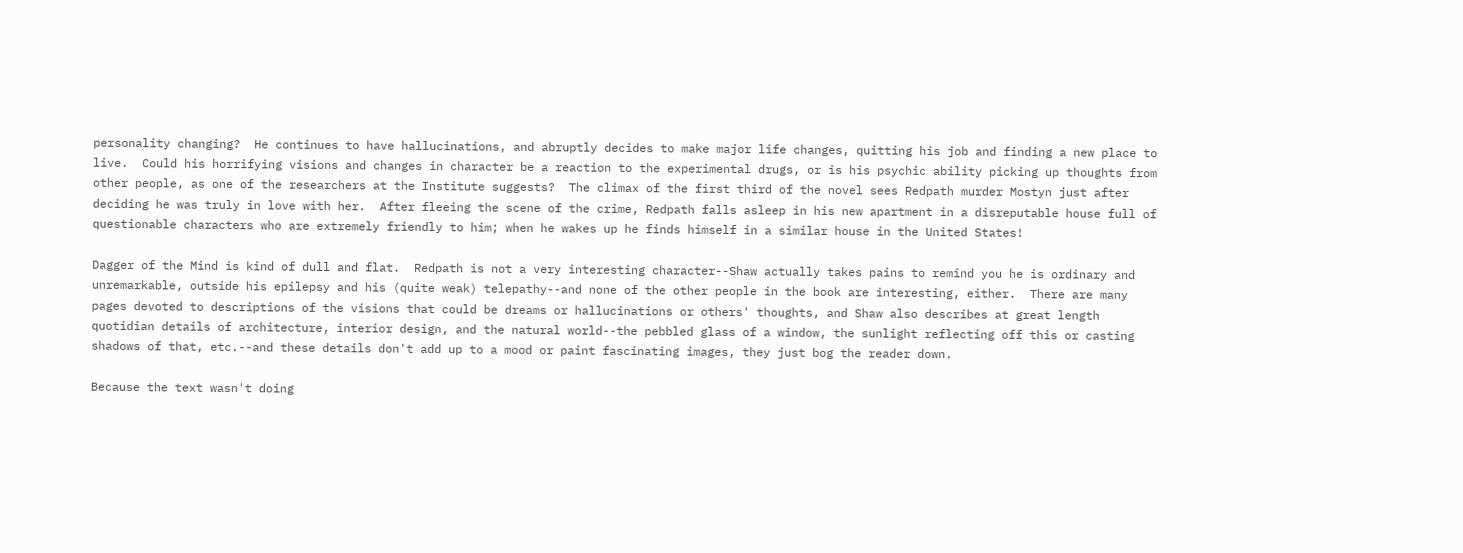personality changing?  He continues to have hallucinations, and abruptly decides to make major life changes, quitting his job and finding a new place to live.  Could his horrifying visions and changes in character be a reaction to the experimental drugs, or is his psychic ability picking up thoughts from other people, as one of the researchers at the Institute suggests?  The climax of the first third of the novel sees Redpath murder Mostyn just after deciding he was truly in love with her.  After fleeing the scene of the crime, Redpath falls asleep in his new apartment in a disreputable house full of questionable characters who are extremely friendly to him; when he wakes up he finds himself in a similar house in the United States!

Dagger of the Mind is kind of dull and flat.  Redpath is not a very interesting character--Shaw actually takes pains to remind you he is ordinary and unremarkable, outside his epilepsy and his (quite weak) telepathy--and none of the other people in the book are interesting, either.  There are many pages devoted to descriptions of the visions that could be dreams or hallucinations or others' thoughts, and Shaw also describes at great length quotidian details of architecture, interior design, and the natural world--the pebbled glass of a window, the sunlight reflecting off this or casting shadows of that, etc.--and these details don't add up to a mood or paint fascinating images, they just bog the reader down.

Because the text wasn't doing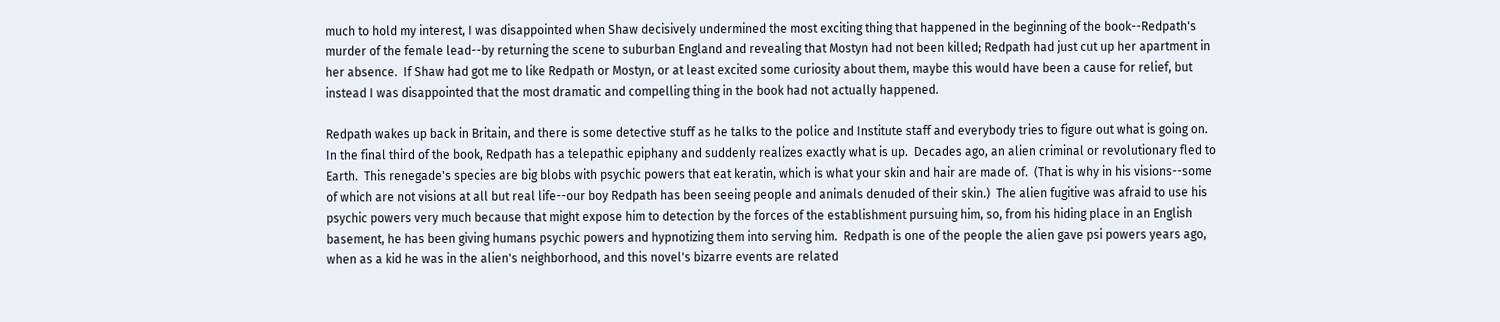much to hold my interest, I was disappointed when Shaw decisively undermined the most exciting thing that happened in the beginning of the book--Redpath's murder of the female lead--by returning the scene to suburban England and revealing that Mostyn had not been killed; Redpath had just cut up her apartment in her absence.  If Shaw had got me to like Redpath or Mostyn, or at least excited some curiosity about them, maybe this would have been a cause for relief, but instead I was disappointed that the most dramatic and compelling thing in the book had not actually happened.

Redpath wakes up back in Britain, and there is some detective stuff as he talks to the police and Institute staff and everybody tries to figure out what is going on.  In the final third of the book, Redpath has a telepathic epiphany and suddenly realizes exactly what is up.  Decades ago, an alien criminal or revolutionary fled to Earth.  This renegade's species are big blobs with psychic powers that eat keratin, which is what your skin and hair are made of.  (That is why in his visions--some of which are not visions at all but real life--our boy Redpath has been seeing people and animals denuded of their skin.)  The alien fugitive was afraid to use his psychic powers very much because that might expose him to detection by the forces of the establishment pursuing him, so, from his hiding place in an English basement, he has been giving humans psychic powers and hypnotizing them into serving him.  Redpath is one of the people the alien gave psi powers years ago, when as a kid he was in the alien's neighborhood, and this novel's bizarre events are related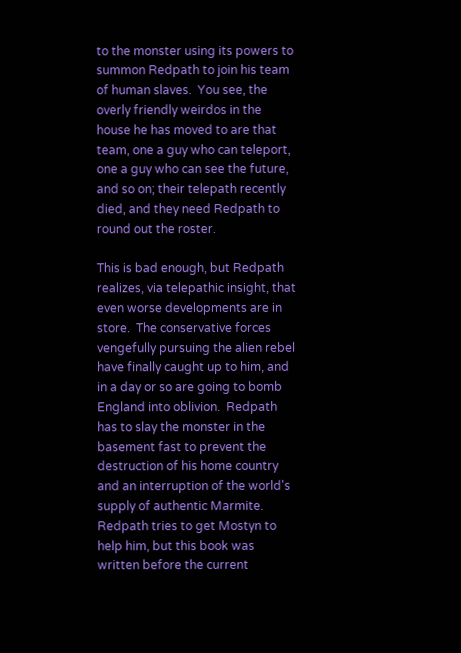to the monster using its powers to summon Redpath to join his team of human slaves.  You see, the overly friendly weirdos in the house he has moved to are that team, one a guy who can teleport, one a guy who can see the future, and so on; their telepath recently died, and they need Redpath to round out the roster.

This is bad enough, but Redpath realizes, via telepathic insight, that even worse developments are in store.  The conservative forces vengefully pursuing the alien rebel have finally caught up to him, and in a day or so are going to bomb England into oblivion.  Redpath has to slay the monster in the basement fast to prevent the destruction of his home country and an interruption of the world's supply of authentic Marmite.  Redpath tries to get Mostyn to help him, but this book was written before the current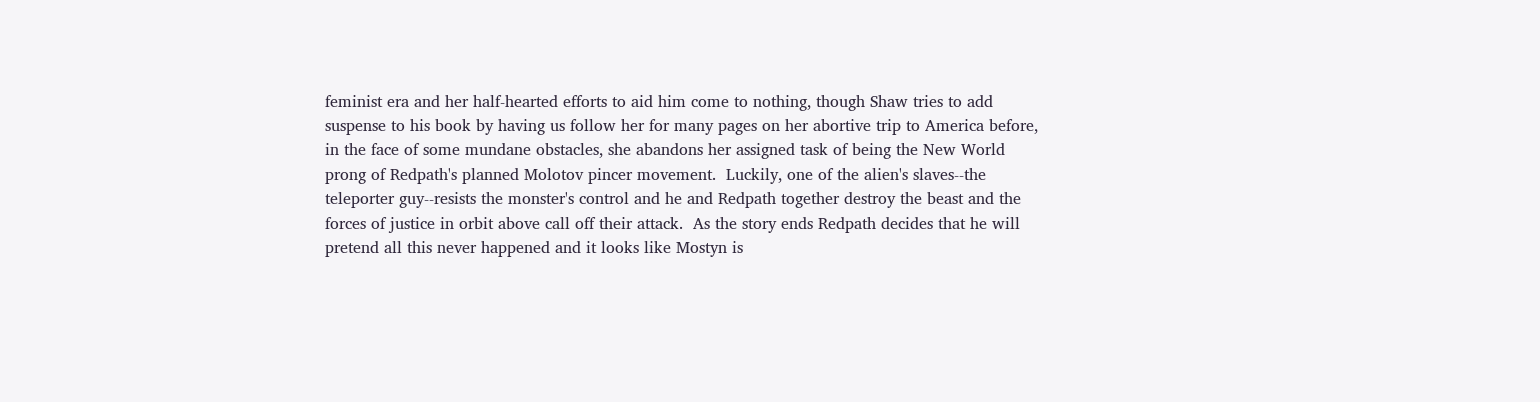feminist era and her half-hearted efforts to aid him come to nothing, though Shaw tries to add suspense to his book by having us follow her for many pages on her abortive trip to America before, in the face of some mundane obstacles, she abandons her assigned task of being the New World prong of Redpath's planned Molotov pincer movement.  Luckily, one of the alien's slaves--the teleporter guy--resists the monster's control and he and Redpath together destroy the beast and the forces of justice in orbit above call off their attack.  As the story ends Redpath decides that he will pretend all this never happened and it looks like Mostyn is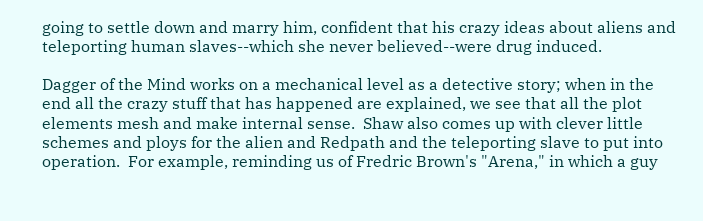going to settle down and marry him, confident that his crazy ideas about aliens and teleporting human slaves--which she never believed--were drug induced.

Dagger of the Mind works on a mechanical level as a detective story; when in the end all the crazy stuff that has happened are explained, we see that all the plot elements mesh and make internal sense.  Shaw also comes up with clever little schemes and ploys for the alien and Redpath and the teleporting slave to put into operation.  For example, reminding us of Fredric Brown's "Arena," in which a guy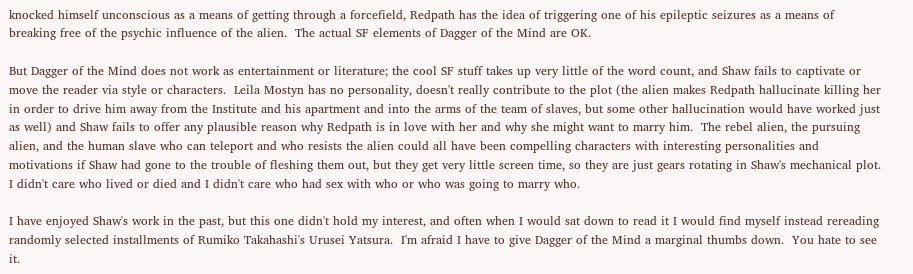knocked himself unconscious as a means of getting through a forcefield, Redpath has the idea of triggering one of his epileptic seizures as a means of breaking free of the psychic influence of the alien.  The actual SF elements of Dagger of the Mind are OK.

But Dagger of the Mind does not work as entertainment or literature; the cool SF stuff takes up very little of the word count, and Shaw fails to captivate or move the reader via style or characters.  Leila Mostyn has no personality, doesn't really contribute to the plot (the alien makes Redpath hallucinate killing her in order to drive him away from the Institute and his apartment and into the arms of the team of slaves, but some other hallucination would have worked just as well) and Shaw fails to offer any plausible reason why Redpath is in love with her and why she might want to marry him.  The rebel alien, the pursuing alien, and the human slave who can teleport and who resists the alien could all have been compelling characters with interesting personalities and motivations if Shaw had gone to the trouble of fleshing them out, but they get very little screen time, so they are just gears rotating in Shaw's mechanical plot.  I didn't care who lived or died and I didn't care who had sex with who or who was going to marry who.

I have enjoyed Shaw's work in the past, but this one didn't hold my interest, and often when I would sat down to read it I would find myself instead rereading randomly selected installments of Rumiko Takahashi's Urusei Yatsura.  I'm afraid I have to give Dagger of the Mind a marginal thumbs down.  You hate to see it.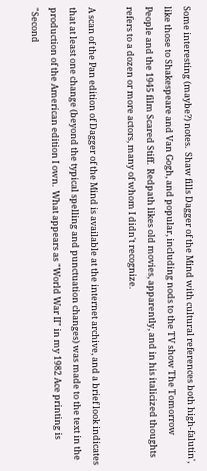Some interesting (maybe?) notes.  Shaw fills Dagger of the Mind with cultural references both high-falutin', like those to Shakespeare and Van Gogh, and popular, including nods to the TV show The Tomorrow People and the 1945 film Scared Stiff.  Redpath likes old movies, apparently, and in his italicized thoughts refers to a dozen or more actors, many of whom I didn't recognize.

A scan of the Pan edition of Dagger of the Mind is available at the internet archive, and a brief look indicates that at least one change (beyond the typical spelling and punctuation changes) was made to the text in the production of the American edition I own.  What appears as "World War II" in my 1982 Ace printing is "Second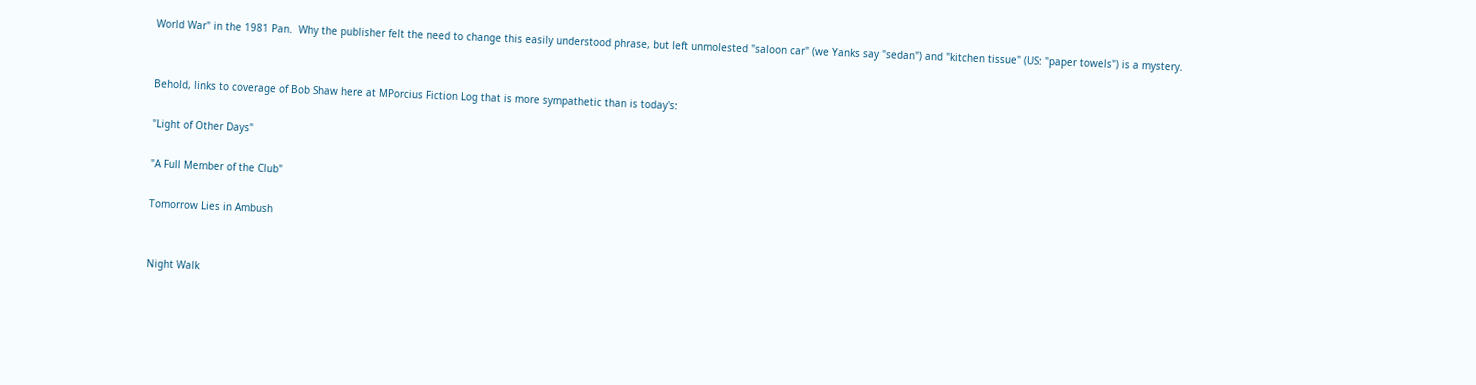World War" in the 1981 Pan.  Why the publisher felt the need to change this easily understood phrase, but left unmolested "saloon car" (we Yanks say "sedan") and "kitchen tissue" (US: "paper towels") is a mystery.


Behold, links to coverage of Bob Shaw here at MPorcius Fiction Log that is more sympathetic than is today's:

"Light of Other Days"

"A Full Member of the Club"

Tomorrow Lies in Ambush


Night Walk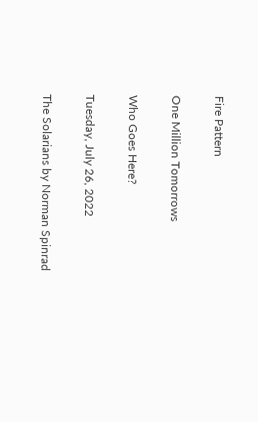Fire Pattern

One Million Tomorrows

Who Goes Here?

Tuesday, July 26, 2022

The Solarians by Norman Spinrad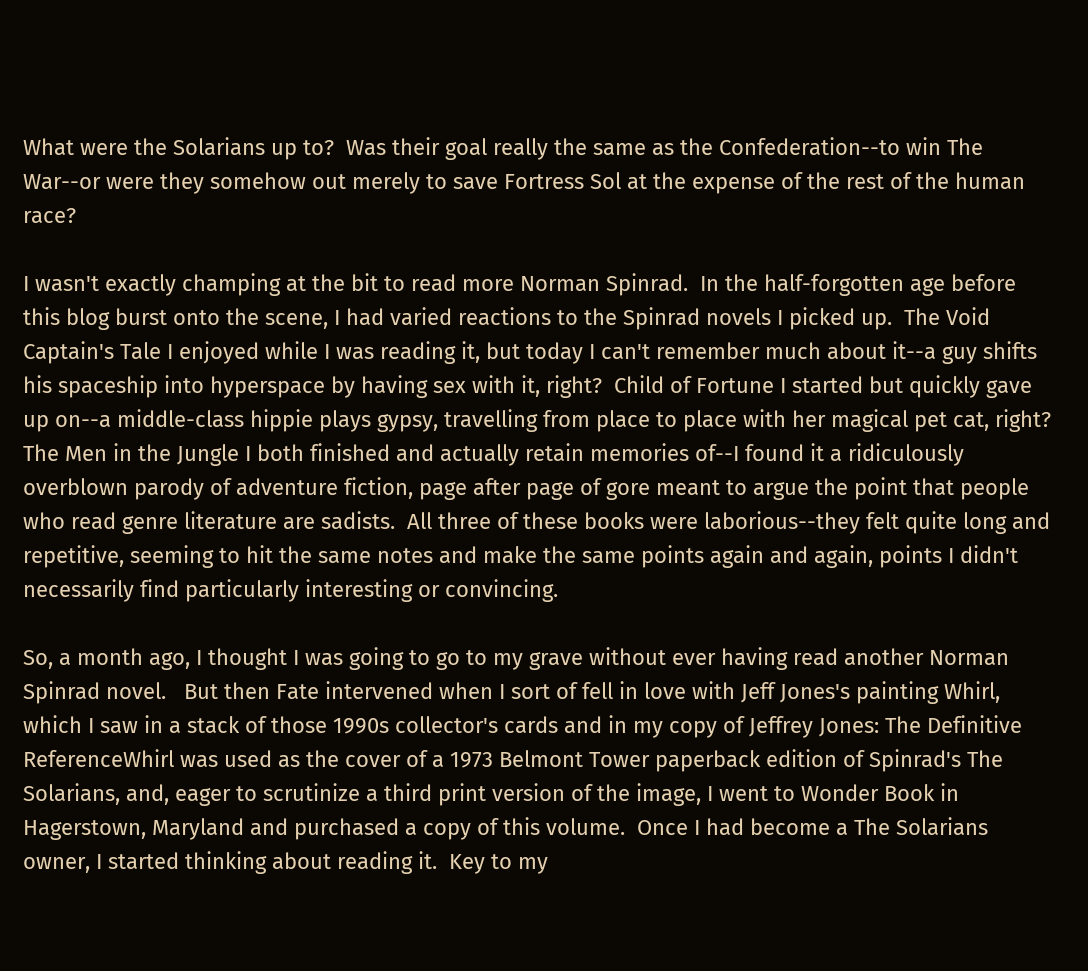What were the Solarians up to?  Was their goal really the same as the Confederation--to win The War--or were they somehow out merely to save Fortress Sol at the expense of the rest of the human race?

I wasn't exactly champing at the bit to read more Norman Spinrad.  In the half-forgotten age before this blog burst onto the scene, I had varied reactions to the Spinrad novels I picked up.  The Void Captain's Tale I enjoyed while I was reading it, but today I can't remember much about it--a guy shifts his spaceship into hyperspace by having sex with it, right?  Child of Fortune I started but quickly gave up on--a middle-class hippie plays gypsy, travelling from place to place with her magical pet cat, right?  The Men in the Jungle I both finished and actually retain memories of--I found it a ridiculously overblown parody of adventure fiction, page after page of gore meant to argue the point that people who read genre literature are sadists.  All three of these books were laborious--they felt quite long and repetitive, seeming to hit the same notes and make the same points again and again, points I didn't necessarily find particularly interesting or convincing.

So, a month ago, I thought I was going to go to my grave without ever having read another Norman Spinrad novel.   But then Fate intervened when I sort of fell in love with Jeff Jones's painting Whirl, which I saw in a stack of those 1990s collector's cards and in my copy of Jeffrey Jones: The Definitive ReferenceWhirl was used as the cover of a 1973 Belmont Tower paperback edition of Spinrad's The Solarians, and, eager to scrutinize a third print version of the image, I went to Wonder Book in Hagerstown, Maryland and purchased a copy of this volume.  Once I had become a The Solarians owner, I started thinking about reading it.  Key to my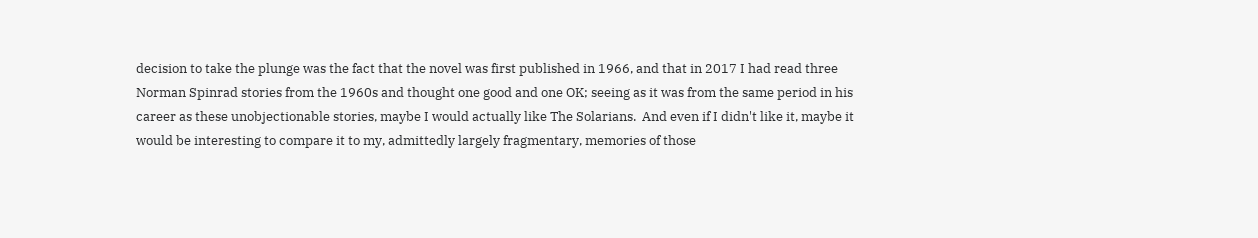decision to take the plunge was the fact that the novel was first published in 1966, and that in 2017 I had read three Norman Spinrad stories from the 1960s and thought one good and one OK; seeing as it was from the same period in his career as these unobjectionable stories, maybe I would actually like The Solarians.  And even if I didn't like it, maybe it would be interesting to compare it to my, admittedly largely fragmentary, memories of those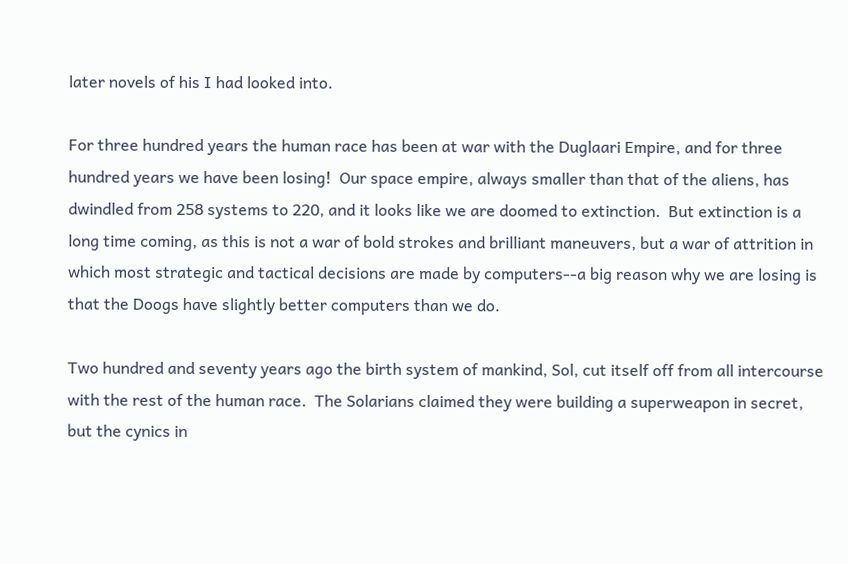later novels of his I had looked into.

For three hundred years the human race has been at war with the Duglaari Empire, and for three hundred years we have been losing!  Our space empire, always smaller than that of the aliens, has dwindled from 258 systems to 220, and it looks like we are doomed to extinction.  But extinction is a long time coming, as this is not a war of bold strokes and brilliant maneuvers, but a war of attrition in which most strategic and tactical decisions are made by computers--a big reason why we are losing is that the Doogs have slightly better computers than we do.

Two hundred and seventy years ago the birth system of mankind, Sol, cut itself off from all intercourse with the rest of the human race.  The Solarians claimed they were building a superweapon in secret, but the cynics in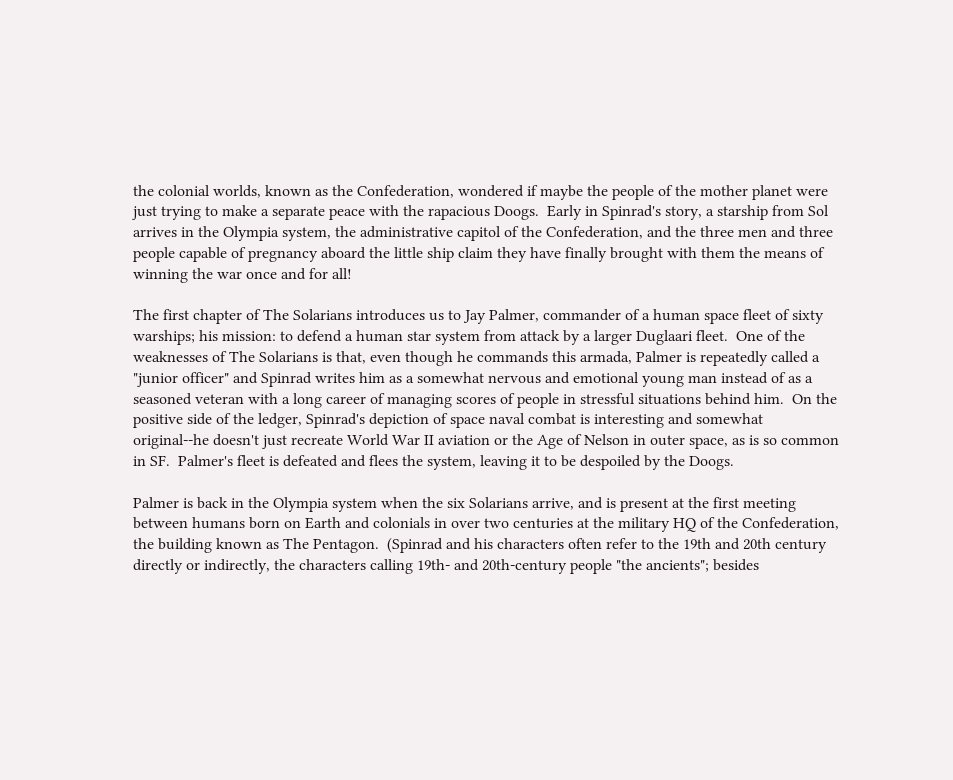the colonial worlds, known as the Confederation, wondered if maybe the people of the mother planet were just trying to make a separate peace with the rapacious Doogs.  Early in Spinrad's story, a starship from Sol arrives in the Olympia system, the administrative capitol of the Confederation, and the three men and three people capable of pregnancy aboard the little ship claim they have finally brought with them the means of winning the war once and for all!

The first chapter of The Solarians introduces us to Jay Palmer, commander of a human space fleet of sixty warships; his mission: to defend a human star system from attack by a larger Duglaari fleet.  One of the weaknesses of The Solarians is that, even though he commands this armada, Palmer is repeatedly called a "junior officer" and Spinrad writes him as a somewhat nervous and emotional young man instead of as a seasoned veteran with a long career of managing scores of people in stressful situations behind him.  On the positive side of the ledger, Spinrad's depiction of space naval combat is interesting and somewhat original--he doesn't just recreate World War II aviation or the Age of Nelson in outer space, as is so common in SF.  Palmer's fleet is defeated and flees the system, leaving it to be despoiled by the Doogs.

Palmer is back in the Olympia system when the six Solarians arrive, and is present at the first meeting between humans born on Earth and colonials in over two centuries at the military HQ of the Confederation, the building known as The Pentagon.  (Spinrad and his characters often refer to the 19th and 20th century directly or indirectly, the characters calling 19th- and 20th-century people "the ancients"; besides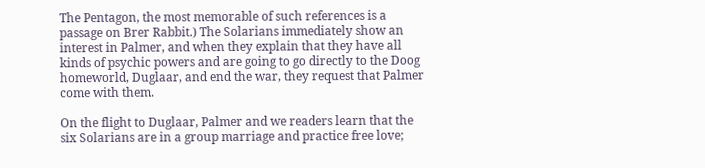The Pentagon, the most memorable of such references is a passage on Brer Rabbit.) The Solarians immediately show an interest in Palmer, and when they explain that they have all kinds of psychic powers and are going to go directly to the Doog homeworld, Duglaar, and end the war, they request that Palmer come with them.

On the flight to Duglaar, Palmer and we readers learn that the six Solarians are in a group marriage and practice free love;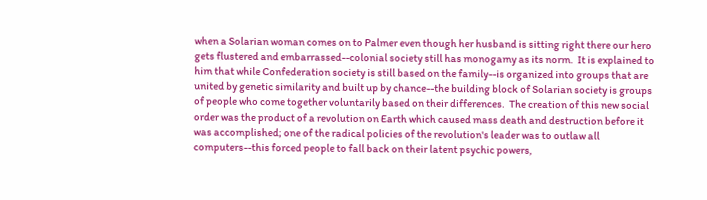when a Solarian woman comes on to Palmer even though her husband is sitting right there our hero gets flustered and embarrassed--colonial society still has monogamy as its norm.  It is explained to him that while Confederation society is still based on the family--is organized into groups that are united by genetic similarity and built up by chance--the building block of Solarian society is groups of people who come together voluntarily based on their differences.  The creation of this new social order was the product of a revolution on Earth which caused mass death and destruction before it was accomplished; one of the radical policies of the revolution's leader was to outlaw all computers--this forced people to fall back on their latent psychic powers,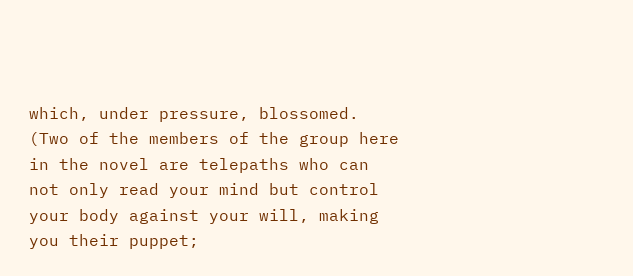which, under pressure, blossomed.  (Two of the members of the group here in the novel are telepaths who can not only read your mind but control your body against your will, making you their puppet;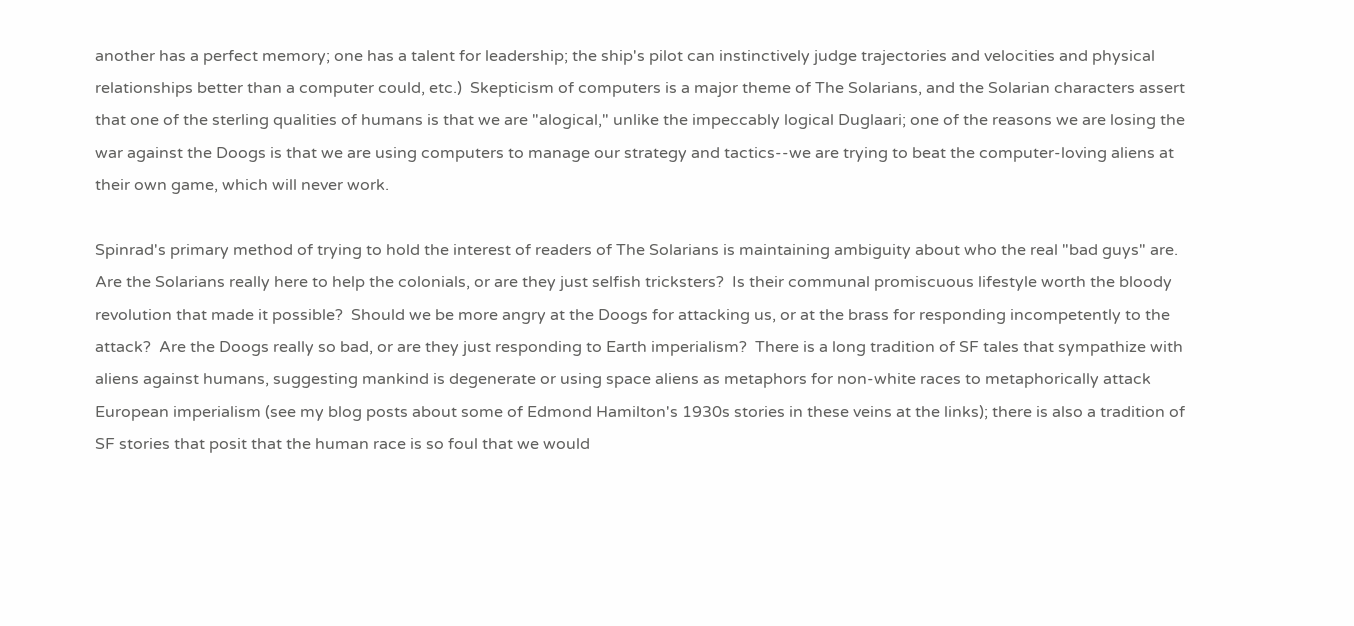another has a perfect memory; one has a talent for leadership; the ship's pilot can instinctively judge trajectories and velocities and physical relationships better than a computer could, etc.)  Skepticism of computers is a major theme of The Solarians, and the Solarian characters assert that one of the sterling qualities of humans is that we are "alogical," unlike the impeccably logical Duglaari; one of the reasons we are losing the war against the Doogs is that we are using computers to manage our strategy and tactics--we are trying to beat the computer-loving aliens at their own game, which will never work.

Spinrad's primary method of trying to hold the interest of readers of The Solarians is maintaining ambiguity about who the real "bad guys" are.  Are the Solarians really here to help the colonials, or are they just selfish tricksters?  Is their communal promiscuous lifestyle worth the bloody revolution that made it possible?  Should we be more angry at the Doogs for attacking us, or at the brass for responding incompetently to the attack?  Are the Doogs really so bad, or are they just responding to Earth imperialism?  There is a long tradition of SF tales that sympathize with aliens against humans, suggesting mankind is degenerate or using space aliens as metaphors for non-white races to metaphorically attack European imperialism (see my blog posts about some of Edmond Hamilton's 1930s stories in these veins at the links); there is also a tradition of SF stories that posit that the human race is so foul that we would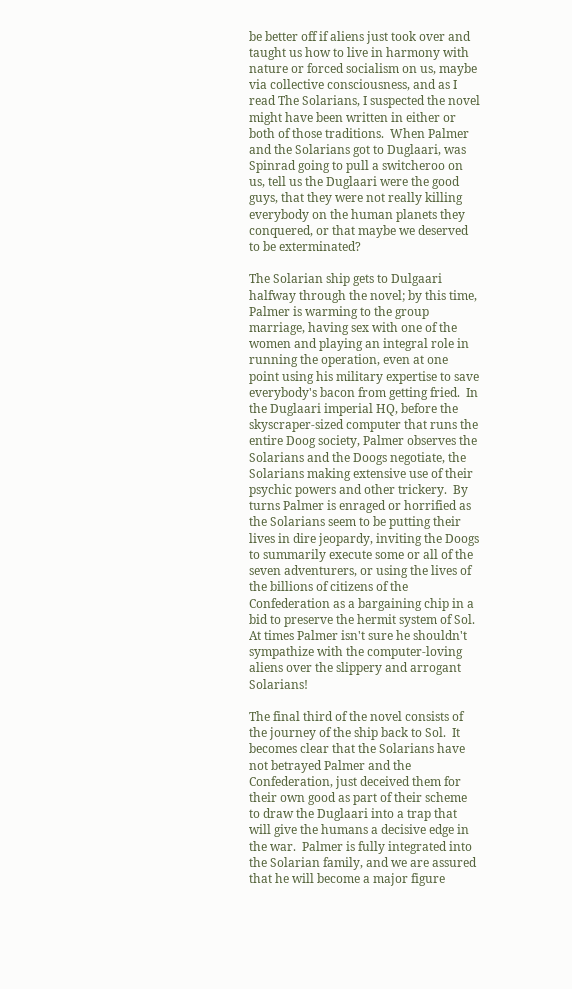be better off if aliens just took over and taught us how to live in harmony with nature or forced socialism on us, maybe via collective consciousness, and as I read The Solarians, I suspected the novel might have been written in either or both of those traditions.  When Palmer and the Solarians got to Duglaari, was Spinrad going to pull a switcheroo on us, tell us the Duglaari were the good guys, that they were not really killing everybody on the human planets they conquered, or that maybe we deserved to be exterminated?

The Solarian ship gets to Dulgaari halfway through the novel; by this time, Palmer is warming to the group marriage, having sex with one of the women and playing an integral role in running the operation, even at one point using his military expertise to save everybody's bacon from getting fried.  In the Duglaari imperial HQ, before the skyscraper-sized computer that runs the entire Doog society, Palmer observes the Solarians and the Doogs negotiate, the Solarians making extensive use of their psychic powers and other trickery.  By turns Palmer is enraged or horrified as the Solarians seem to be putting their lives in dire jeopardy, inviting the Doogs to summarily execute some or all of the seven adventurers, or using the lives of the billions of citizens of the Confederation as a bargaining chip in a bid to preserve the hermit system of Sol.  At times Palmer isn't sure he shouldn't sympathize with the computer-loving aliens over the slippery and arrogant Solarians!

The final third of the novel consists of the journey of the ship back to Sol.  It becomes clear that the Solarians have not betrayed Palmer and the Confederation, just deceived them for their own good as part of their scheme to draw the Duglaari into a trap that will give the humans a decisive edge in the war.  Palmer is fully integrated into the Solarian family, and we are assured that he will become a major figure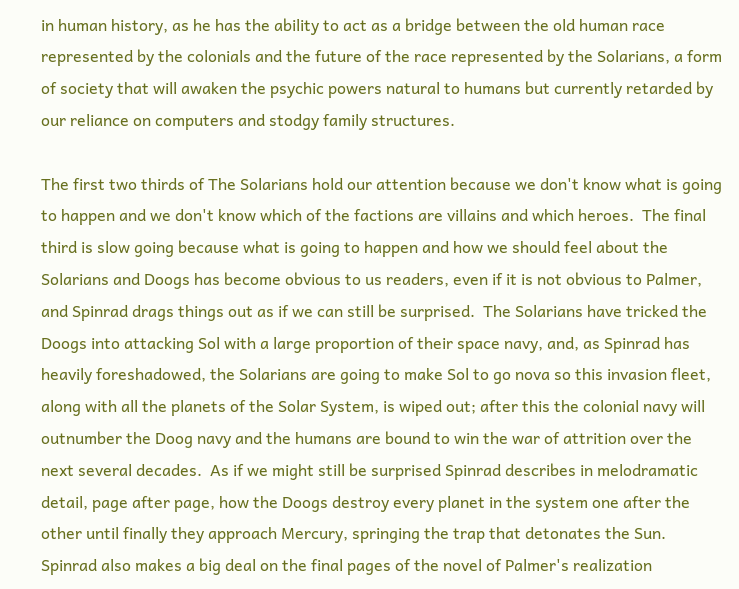in human history, as he has the ability to act as a bridge between the old human race represented by the colonials and the future of the race represented by the Solarians, a form of society that will awaken the psychic powers natural to humans but currently retarded by our reliance on computers and stodgy family structures.

The first two thirds of The Solarians hold our attention because we don't know what is going to happen and we don't know which of the factions are villains and which heroes.  The final third is slow going because what is going to happen and how we should feel about the Solarians and Doogs has become obvious to us readers, even if it is not obvious to Palmer, and Spinrad drags things out as if we can still be surprised.  The Solarians have tricked the Doogs into attacking Sol with a large proportion of their space navy, and, as Spinrad has heavily foreshadowed, the Solarians are going to make Sol to go nova so this invasion fleet, along with all the planets of the Solar System, is wiped out; after this the colonial navy will outnumber the Doog navy and the humans are bound to win the war of attrition over the next several decades.  As if we might still be surprised Spinrad describes in melodramatic detail, page after page, how the Doogs destroy every planet in the system one after the other until finally they approach Mercury, springing the trap that detonates the Sun.  Spinrad also makes a big deal on the final pages of the novel of Palmer's realization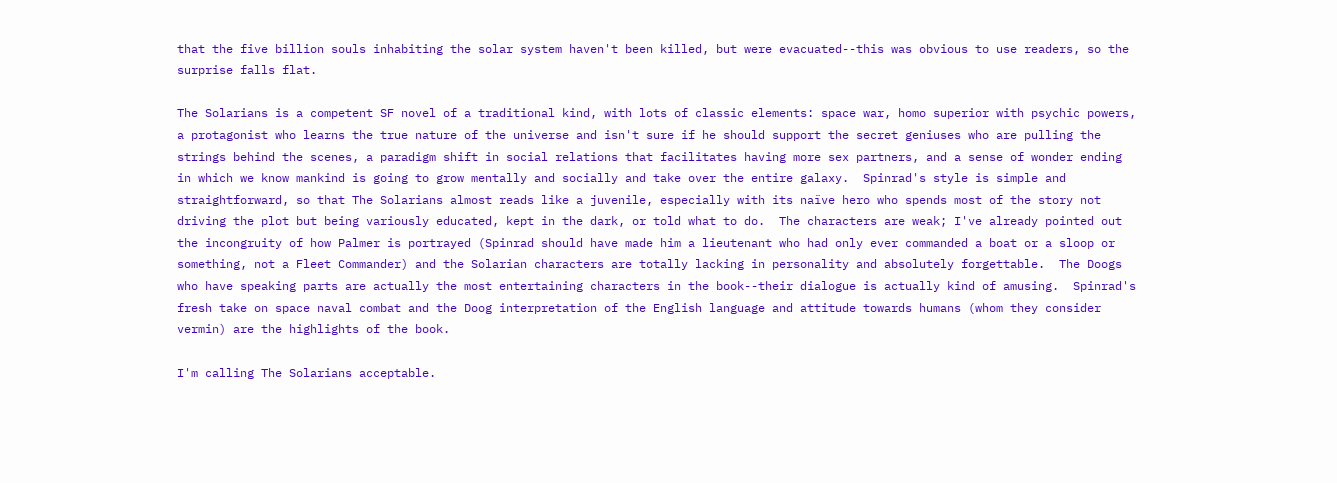that the five billion souls inhabiting the solar system haven't been killed, but were evacuated--this was obvious to use readers, so the surprise falls flat.

The Solarians is a competent SF novel of a traditional kind, with lots of classic elements: space war, homo superior with psychic powers, a protagonist who learns the true nature of the universe and isn't sure if he should support the secret geniuses who are pulling the strings behind the scenes, a paradigm shift in social relations that facilitates having more sex partners, and a sense of wonder ending in which we know mankind is going to grow mentally and socially and take over the entire galaxy.  Spinrad's style is simple and straightforward, so that The Solarians almost reads like a juvenile, especially with its naïve hero who spends most of the story not driving the plot but being variously educated, kept in the dark, or told what to do.  The characters are weak; I've already pointed out the incongruity of how Palmer is portrayed (Spinrad should have made him a lieutenant who had only ever commanded a boat or a sloop or something, not a Fleet Commander) and the Solarian characters are totally lacking in personality and absolutely forgettable.  The Doogs who have speaking parts are actually the most entertaining characters in the book--their dialogue is actually kind of amusing.  Spinrad's fresh take on space naval combat and the Doog interpretation of the English language and attitude towards humans (whom they consider vermin) are the highlights of the book.

I'm calling The Solarians acceptable.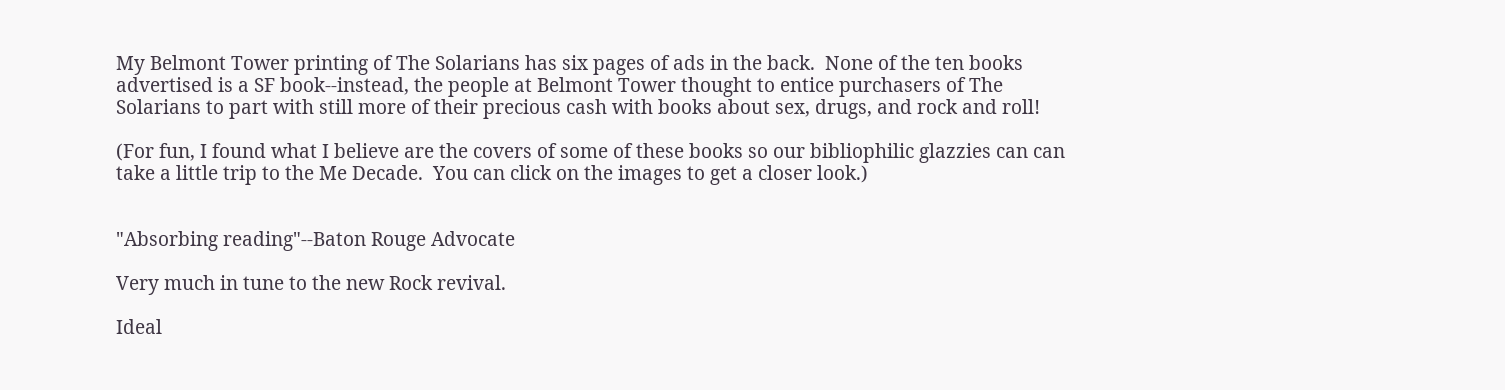My Belmont Tower printing of The Solarians has six pages of ads in the back.  None of the ten books advertised is a SF book--instead, the people at Belmont Tower thought to entice purchasers of The Solarians to part with still more of their precious cash with books about sex, drugs, and rock and roll!

(For fun, I found what I believe are the covers of some of these books so our bibliophilic glazzies can can take a little trip to the Me Decade.  You can click on the images to get a closer look.)


"Absorbing reading"--Baton Rouge Advocate

Very much in tune to the new Rock revival.

Ideal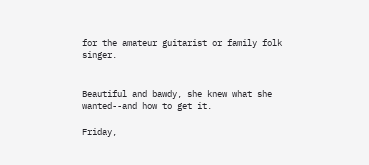for the amateur guitarist or family folk singer.


Beautiful and bawdy, she knew what she wanted--and how to get it.

Friday,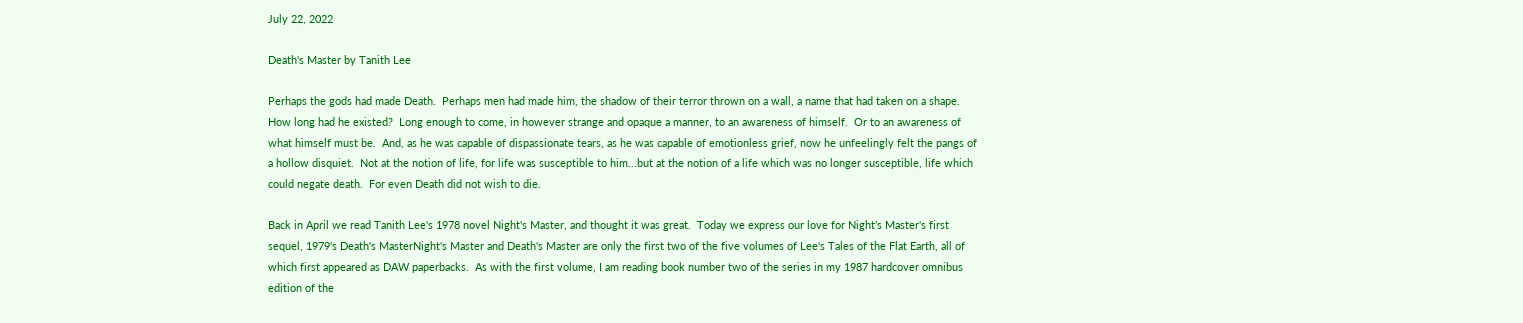July 22, 2022

Death's Master by Tanith Lee

Perhaps the gods had made Death.  Perhaps men had made him, the shadow of their terror thrown on a wall, a name that had taken on a shape.  How long had he existed?  Long enough to come, in however strange and opaque a manner, to an awareness of himself.  Or to an awareness of what himself must be.  And, as he was capable of dispassionate tears, as he was capable of emotionless grief, now he unfeelingly felt the pangs of a hollow disquiet.  Not at the notion of life, for life was susceptible to him...but at the notion of a life which was no longer susceptible, life which could negate death.  For even Death did not wish to die.

Back in April we read Tanith Lee's 1978 novel Night's Master, and thought it was great.  Today we express our love for Night's Master's first sequel, 1979's Death's MasterNight's Master and Death's Master are only the first two of the five volumes of Lee's Tales of the Flat Earth, all of which first appeared as DAW paperbacks.  As with the first volume, I am reading book number two of the series in my 1987 hardcover omnibus edition of the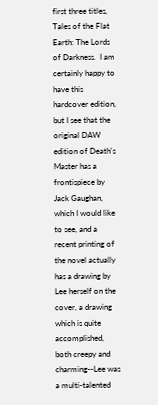first three titles, Tales of the Flat Earth: The Lords of Darkness.  I am certainly happy to have this hardcover edition, but I see that the original DAW edition of Death's Master has a frontispiece by Jack Gaughan, which I would like to see, and a recent printing of the novel actually has a drawing by Lee herself on the cover, a drawing which is quite accomplished, both creepy and charming--Lee was a multi-talented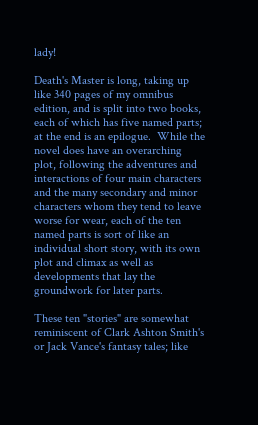lady!

Death's Master is long, taking up like 340 pages of my omnibus edition, and is split into two books, each of which has five named parts; at the end is an epilogue.  While the novel does have an overarching plot, following the adventures and interactions of four main characters and the many secondary and minor characters whom they tend to leave worse for wear, each of the ten named parts is sort of like an individual short story, with its own plot and climax as well as developments that lay the groundwork for later parts.

These ten "stories" are somewhat reminiscent of Clark Ashton Smith's or Jack Vance's fantasy tales; like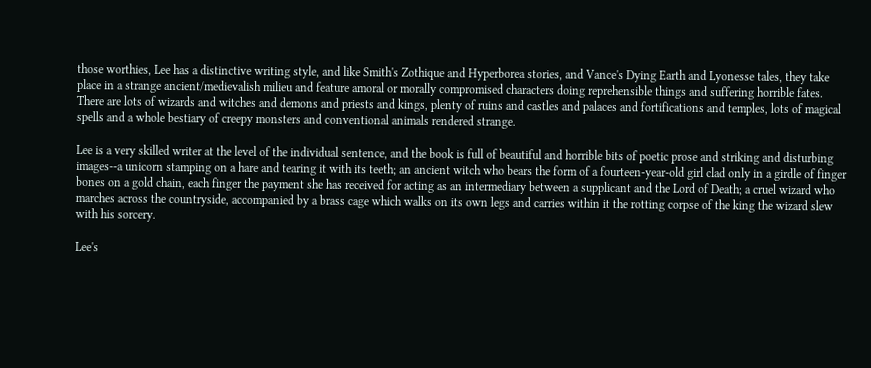those worthies, Lee has a distinctive writing style, and like Smith's Zothique and Hyperborea stories, and Vance's Dying Earth and Lyonesse tales, they take place in a strange ancient/medievalish milieu and feature amoral or morally compromised characters doing reprehensible things and suffering horrible fates.  There are lots of wizards and witches and demons and priests and kings, plenty of ruins and castles and palaces and fortifications and temples, lots of magical spells and a whole bestiary of creepy monsters and conventional animals rendered strange.

Lee is a very skilled writer at the level of the individual sentence, and the book is full of beautiful and horrible bits of poetic prose and striking and disturbing images--a unicorn stamping on a hare and tearing it with its teeth; an ancient witch who bears the form of a fourteen-year-old girl clad only in a girdle of finger bones on a gold chain, each finger the payment she has received for acting as an intermediary between a supplicant and the Lord of Death; a cruel wizard who marches across the countryside, accompanied by a brass cage which walks on its own legs and carries within it the rotting corpse of the king the wizard slew with his sorcery.

Lee's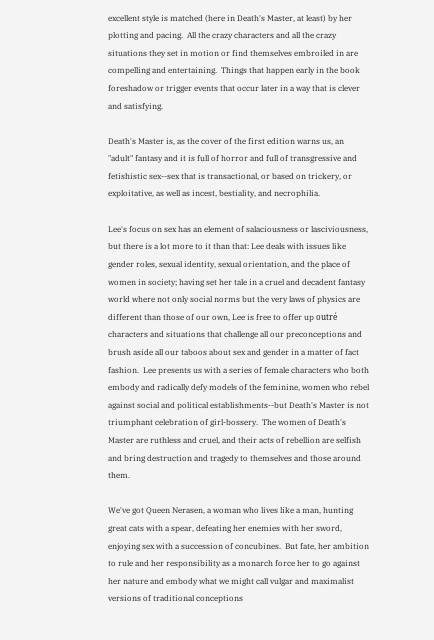excellent style is matched (here in Death's Master, at least) by her plotting and pacing.  All the crazy characters and all the crazy situations they set in motion or find themselves embroiled in are compelling and entertaining.  Things that happen early in the book foreshadow or trigger events that occur later in a way that is clever and satisfying.

Death's Master is, as the cover of the first edition warns us, an "adult" fantasy and it is full of horror and full of transgressive and fetishistic sex--sex that is transactional, or based on trickery, or exploitative, as well as incest, bestiality, and necrophilia.

Lee's focus on sex has an element of salaciousness or lasciviousness, but there is a lot more to it than that: Lee deals with issues like gender roles, sexual identity, sexual orientation, and the place of women in society; having set her tale in a cruel and decadent fantasy world where not only social norms but the very laws of physics are different than those of our own, Lee is free to offer up outré characters and situations that challenge all our preconceptions and brush aside all our taboos about sex and gender in a matter of fact fashion.  Lee presents us with a series of female characters who both embody and radically defy models of the feminine, women who rebel against social and political establishments--but Death's Master is not triumphant celebration of girl-bossery.  The women of Death's Master are ruthless and cruel, and their acts of rebellion are selfish and bring destruction and tragedy to themselves and those around them.

We've got Queen Nerasen, a woman who lives like a man, hunting great cats with a spear, defeating her enemies with her sword, enjoying sex with a succession of concubines.  But fate, her ambition to rule and her responsibility as a monarch force her to go against her nature and embody what we might call vulgar and maximalist versions of traditional conceptions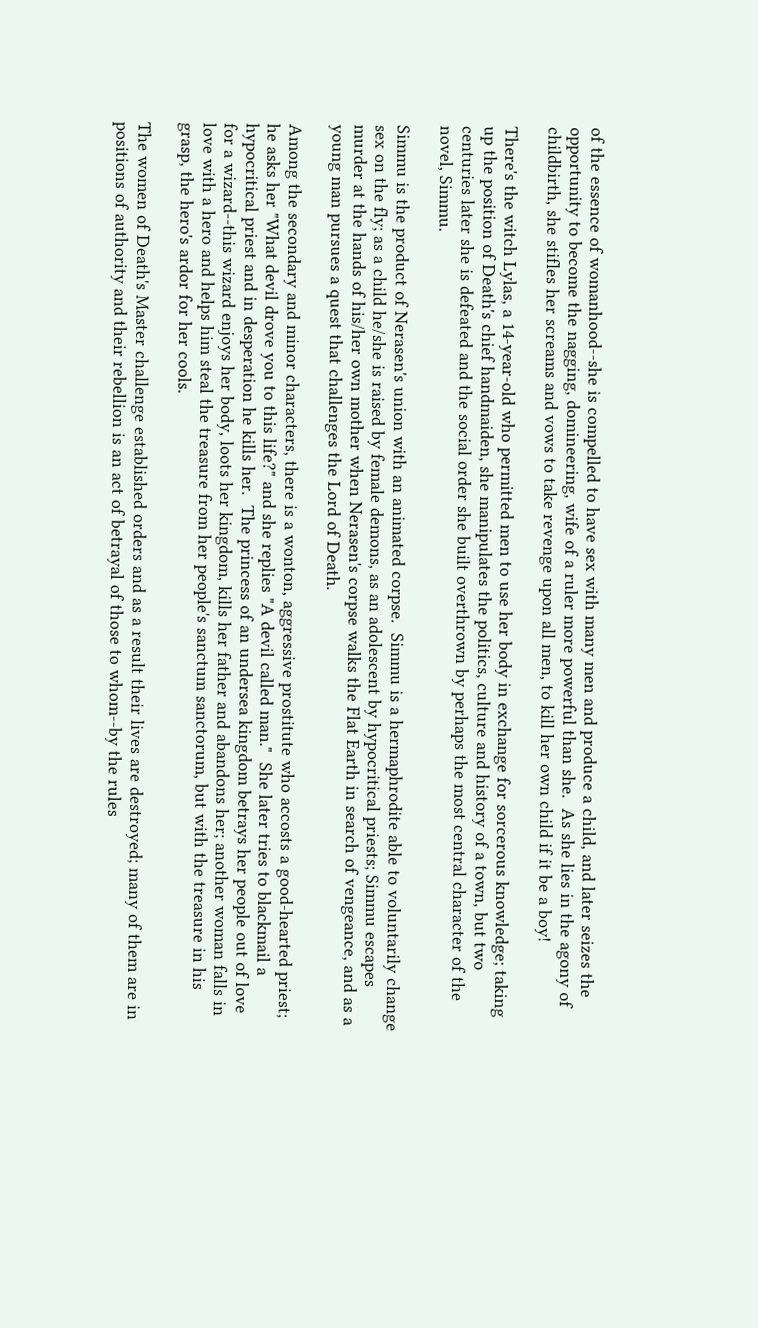of the essence of womanhood--she is compelled to have sex with many men and produce a child, and later seizes the opportunity to become the nagging, domineering, wife of a ruler more powerful than she.  As she lies in the agony of childbirth, she stifles her screams and vows to take revenge upon all men, to kill her own child if it be a boy!

There's the witch Lylas, a 14-year-old who permitted men to use her body in exchange for sorcerous knowledge; taking up the position of Death's chief handmaiden, she manipulates the politics, culture and history of a town, but two centuries later she is defeated and the social order she built overthrown by perhaps the most central character of the novel, Simmu.

Simmu is the product of Nerasen's union with an animated corpse.  Simmu is a hermaphrodite able to voluntarily change sex on the fly; as a child he/she is raised by female demons, as an adolescent by hypocritical priests; Simmu escapes murder at the hands of his/her own mother when Nerasen's corpse walks the Flat Earth in search of vengeance, and as a young man pursues a quest that challenges the Lord of Death.

Among the secondary and minor characters, there is a wonton, aggressive prostitute who accosts a good-hearted priest; he asks her "What devil drove you to this life?" and she replies "A devil called man."  She later tries to blackmail a hypocritical priest and in desperation he kills her.  The princess of an undersea kingdom betrays her people out of love for a wizard--this wizard enjoys her body, loots her kingdom, kills her father and abandons her; another woman falls in love with a hero and helps him steal the treasure from her people's sanctum sanctorum, but with the treasure in his grasp, the hero's ardor for her cools.

The women of Death's Master challenge established orders and as a result their lives are destroyed; many of them are in positions of authority and their rebellion is an act of betrayal of those to whom--by the rules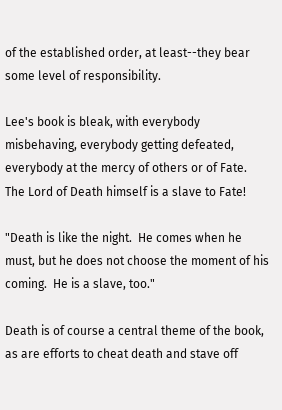of the established order, at least--they bear some level of responsibility.

Lee's book is bleak, with everybody misbehaving, everybody getting defeated, everybody at the mercy of others or of Fate.  The Lord of Death himself is a slave to Fate!

"Death is like the night.  He comes when he must, but he does not choose the moment of his coming.  He is a slave, too."

Death is of course a central theme of the book, as are efforts to cheat death and stave off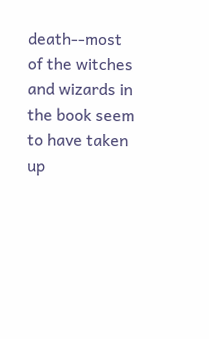death--most of the witches and wizards in the book seem to have taken up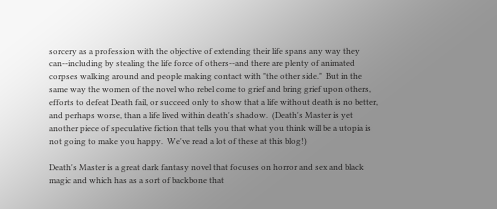sorcery as a profession with the objective of extending their life spans any way they can--including by stealing the life force of others--and there are plenty of animated corpses walking around and people making contact with "the other side."  But in the same way the women of the novel who rebel come to grief and bring grief upon others, efforts to defeat Death fail, or succeed only to show that a life without death is no better, and perhaps worse, than a life lived within death's shadow.  (Death's Master is yet another piece of speculative fiction that tells you that what you think will be a utopia is not going to make you happy.  We've read a lot of these at this blog!)

Death's Master is a great dark fantasy novel that focuses on horror and sex and black magic and which has as a sort of backbone that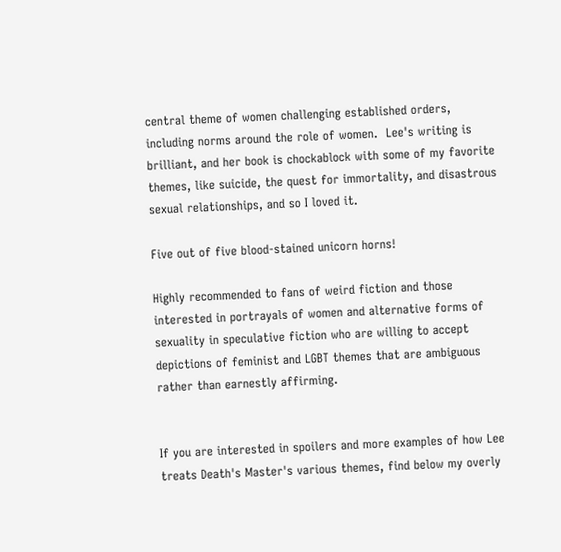central theme of women challenging established orders, including norms around the role of women.  Lee's writing is brilliant, and her book is chockablock with some of my favorite themes, like suicide, the quest for immortality, and disastrous sexual relationships, and so I loved it.

Five out of five blood-stained unicorn horns!

Highly recommended to fans of weird fiction and those interested in portrayals of women and alternative forms of sexuality in speculative fiction who are willing to accept depictions of feminist and LGBT themes that are ambiguous rather than earnestly affirming.


If you are interested in spoilers and more examples of how Lee treats Death's Master's various themes, find below my overly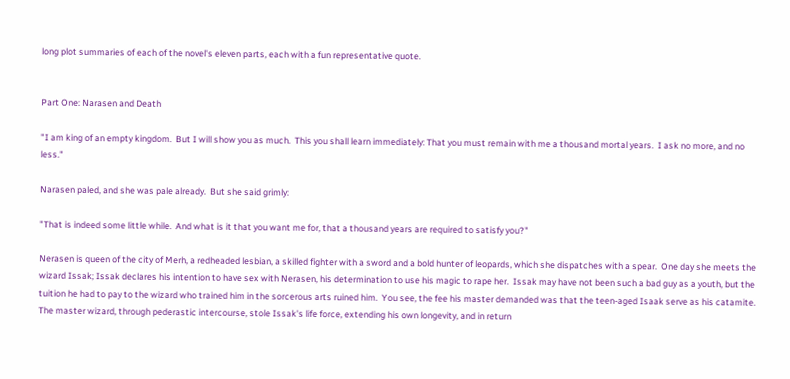long plot summaries of each of the novel's eleven parts, each with a fun representative quote.


Part One: Narasen and Death

"I am king of an empty kingdom.  But I will show you as much.  This you shall learn immediately: That you must remain with me a thousand mortal years.  I ask no more, and no less."

Narasen paled, and she was pale already.  But she said grimly:

"That is indeed some little while.  And what is it that you want me for, that a thousand years are required to satisfy you?"

Nerasen is queen of the city of Merh, a redheaded lesbian, a skilled fighter with a sword and a bold hunter of leopards, which she dispatches with a spear.  One day she meets the wizard Issak; Issak declares his intention to have sex with Nerasen, his determination to use his magic to rape her.  Issak may have not been such a bad guy as a youth, but the tuition he had to pay to the wizard who trained him in the sorcerous arts ruined him.  You see, the fee his master demanded was that the teen-aged Isaak serve as his catamite.  The master wizard, through pederastic intercourse, stole Issak's life force, extending his own longevity, and in return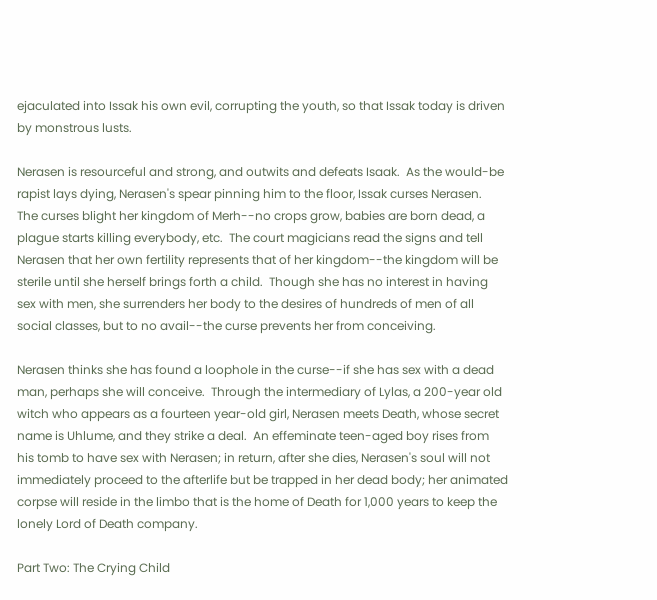ejaculated into Issak his own evil, corrupting the youth, so that Issak today is driven by monstrous lusts.

Nerasen is resourceful and strong, and outwits and defeats Isaak.  As the would-be rapist lays dying, Nerasen's spear pinning him to the floor, Issak curses Nerasen.  The curses blight her kingdom of Merh--no crops grow, babies are born dead, a plague starts killing everybody, etc.  The court magicians read the signs and tell Nerasen that her own fertility represents that of her kingdom--the kingdom will be sterile until she herself brings forth a child.  Though she has no interest in having sex with men, she surrenders her body to the desires of hundreds of men of all social classes, but to no avail--the curse prevents her from conceiving.

Nerasen thinks she has found a loophole in the curse--if she has sex with a dead man, perhaps she will conceive.  Through the intermediary of Lylas, a 200-year old witch who appears as a fourteen year-old girl, Nerasen meets Death, whose secret name is Uhlume, and they strike a deal.  An effeminate teen-aged boy rises from his tomb to have sex with Nerasen; in return, after she dies, Nerasen's soul will not immediately proceed to the afterlife but be trapped in her dead body; her animated corpse will reside in the limbo that is the home of Death for 1,000 years to keep the lonely Lord of Death company.

Part Two: The Crying Child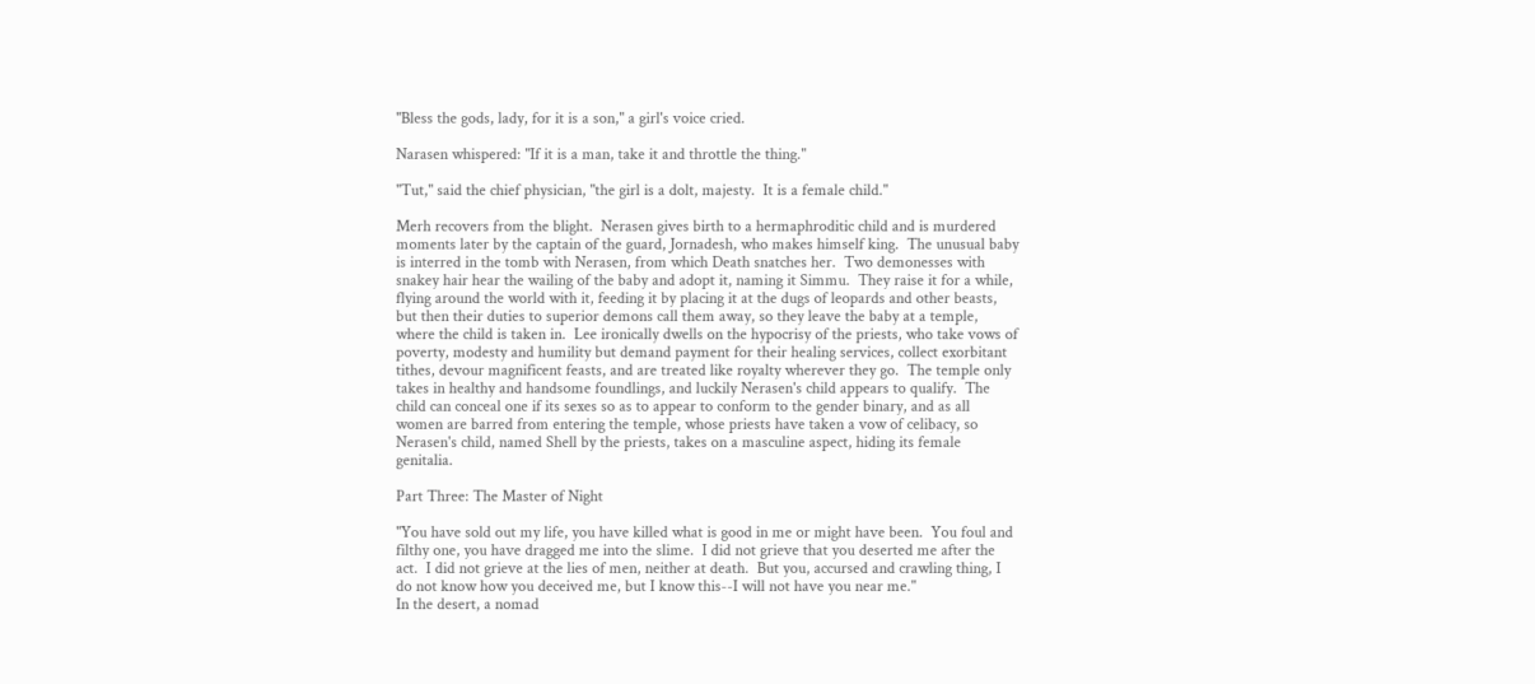"Bless the gods, lady, for it is a son," a girl's voice cried.

Narasen whispered: "If it is a man, take it and throttle the thing."

"Tut," said the chief physician, "the girl is a dolt, majesty.  It is a female child."

Merh recovers from the blight.  Nerasen gives birth to a hermaphroditic child and is murdered moments later by the captain of the guard, Jornadesh, who makes himself king.  The unusual baby is interred in the tomb with Nerasen, from which Death snatches her.  Two demonesses with snakey hair hear the wailing of the baby and adopt it, naming it Simmu.  They raise it for a while, flying around the world with it, feeding it by placing it at the dugs of leopards and other beasts, but then their duties to superior demons call them away, so they leave the baby at a temple, where the child is taken in.  Lee ironically dwells on the hypocrisy of the priests, who take vows of poverty, modesty and humility but demand payment for their healing services, collect exorbitant tithes, devour magnificent feasts, and are treated like royalty wherever they go.  The temple only takes in healthy and handsome foundlings, and luckily Nerasen's child appears to qualify.  The child can conceal one if its sexes so as to appear to conform to the gender binary, and as all women are barred from entering the temple, whose priests have taken a vow of celibacy, so Nerasen's child, named Shell by the priests, takes on a masculine aspect, hiding its female genitalia.

Part Three: The Master of Night

"You have sold out my life, you have killed what is good in me or might have been.  You foul and filthy one, you have dragged me into the slime.  I did not grieve that you deserted me after the act.  I did not grieve at the lies of men, neither at death.  But you, accursed and crawling thing, I do not know how you deceived me, but I know this--I will not have you near me."
In the desert, a nomad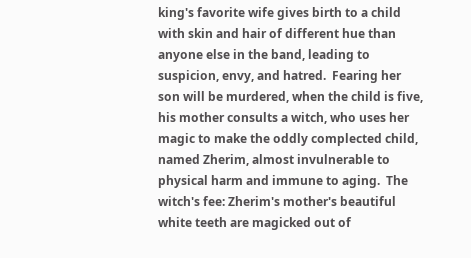king's favorite wife gives birth to a child with skin and hair of different hue than anyone else in the band, leading to suspicion, envy, and hatred.  Fearing her son will be murdered, when the child is five, his mother consults a witch, who uses her magic to make the oddly complected child, named Zherim, almost invulnerable to physical harm and immune to aging.  The witch's fee: Zherim's mother's beautiful white teeth are magicked out of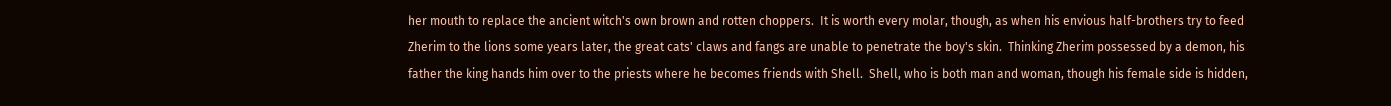her mouth to replace the ancient witch's own brown and rotten choppers.  It is worth every molar, though, as when his envious half-brothers try to feed Zherim to the lions some years later, the great cats' claws and fangs are unable to penetrate the boy's skin.  Thinking Zherim possessed by a demon, his father the king hands him over to the priests where he becomes friends with Shell.  Shell, who is both man and woman, though his female side is hidden,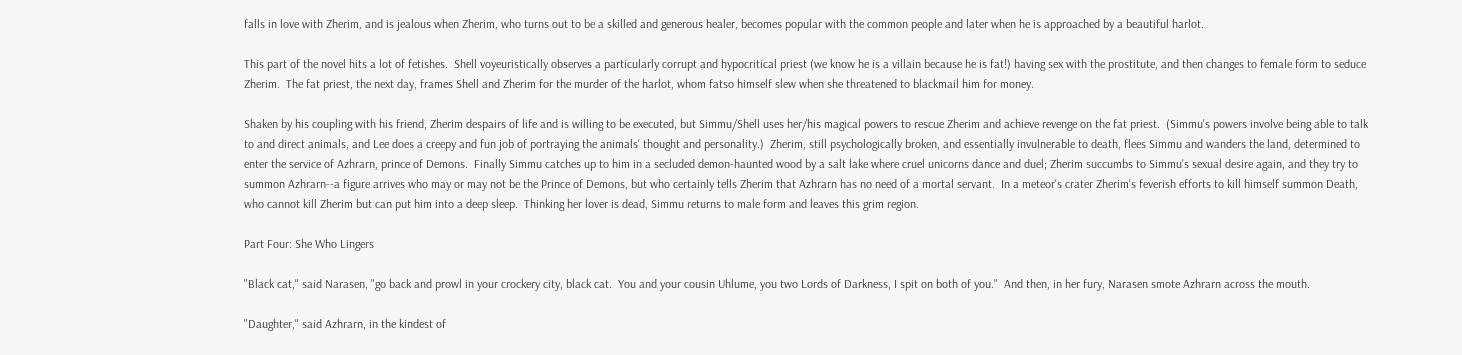falls in love with Zherim, and is jealous when Zherim, who turns out to be a skilled and generous healer, becomes popular with the common people and later when he is approached by a beautiful harlot.

This part of the novel hits a lot of fetishes.  Shell voyeuristically observes a particularly corrupt and hypocritical priest (we know he is a villain because he is fat!) having sex with the prostitute, and then changes to female form to seduce Zherim.  The fat priest, the next day, frames Shell and Zherim for the murder of the harlot, whom fatso himself slew when she threatened to blackmail him for money.

Shaken by his coupling with his friend, Zherim despairs of life and is willing to be executed, but Simmu/Shell uses her/his magical powers to rescue Zherim and achieve revenge on the fat priest.  (Simmu's powers involve being able to talk to and direct animals, and Lee does a creepy and fun job of portraying the animals' thought and personality.)  Zherim, still psychologically broken, and essentially invulnerable to death, flees Simmu and wanders the land, determined to enter the service of Azhrarn, prince of Demons.  Finally Simmu catches up to him in a secluded demon-haunted wood by a salt lake where cruel unicorns dance and duel; Zherim succumbs to Simmu's sexual desire again, and they try to summon Azhrarn--a figure arrives who may or may not be the Prince of Demons, but who certainly tells Zherim that Azhrarn has no need of a mortal servant.  In a meteor's crater Zherim's feverish efforts to kill himself summon Death, who cannot kill Zherim but can put him into a deep sleep.  Thinking her lover is dead, Simmu returns to male form and leaves this grim region.

Part Four: She Who Lingers

"Black cat," said Narasen, "go back and prowl in your crockery city, black cat.  You and your cousin Uhlume, you two Lords of Darkness, I spit on both of you."  And then, in her fury, Narasen smote Azhrarn across the mouth.

"Daughter," said Azhrarn, in the kindest of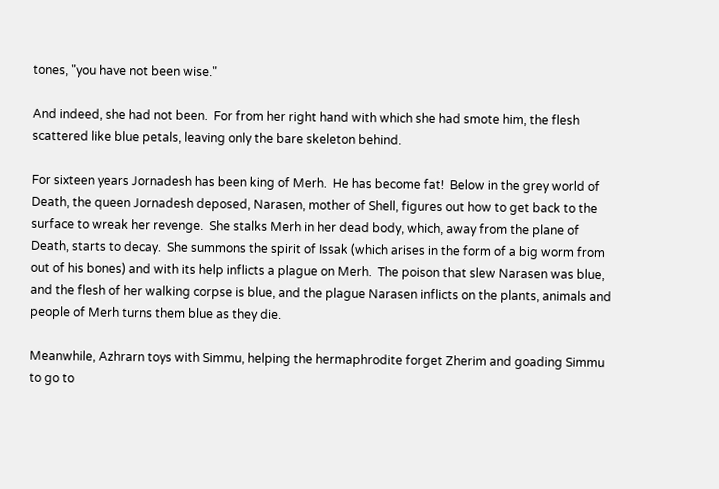tones, "you have not been wise."

And indeed, she had not been.  For from her right hand with which she had smote him, the flesh scattered like blue petals, leaving only the bare skeleton behind.

For sixteen years Jornadesh has been king of Merh.  He has become fat!  Below in the grey world of Death, the queen Jornadesh deposed, Narasen, mother of Shell, figures out how to get back to the surface to wreak her revenge.  She stalks Merh in her dead body, which, away from the plane of Death, starts to decay.  She summons the spirit of Issak (which arises in the form of a big worm from out of his bones) and with its help inflicts a plague on Merh.  The poison that slew Narasen was blue, and the flesh of her walking corpse is blue, and the plague Narasen inflicts on the plants, animals and people of Merh turns them blue as they die.

Meanwhile, Azhrarn toys with Simmu, helping the hermaphrodite forget Zherim and goading Simmu to go to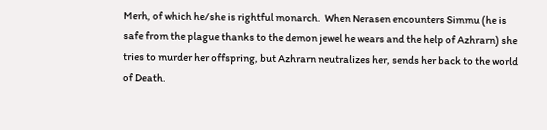Merh, of which he/she is rightful monarch.  When Nerasen encounters Simmu (he is safe from the plague thanks to the demon jewel he wears and the help of Azhrarn) she tries to murder her offspring, but Azhrarn neutralizes her, sends her back to the world of Death.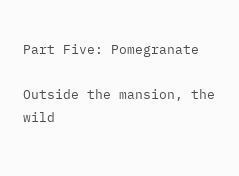Part Five: Pomegranate

Outside the mansion, the wild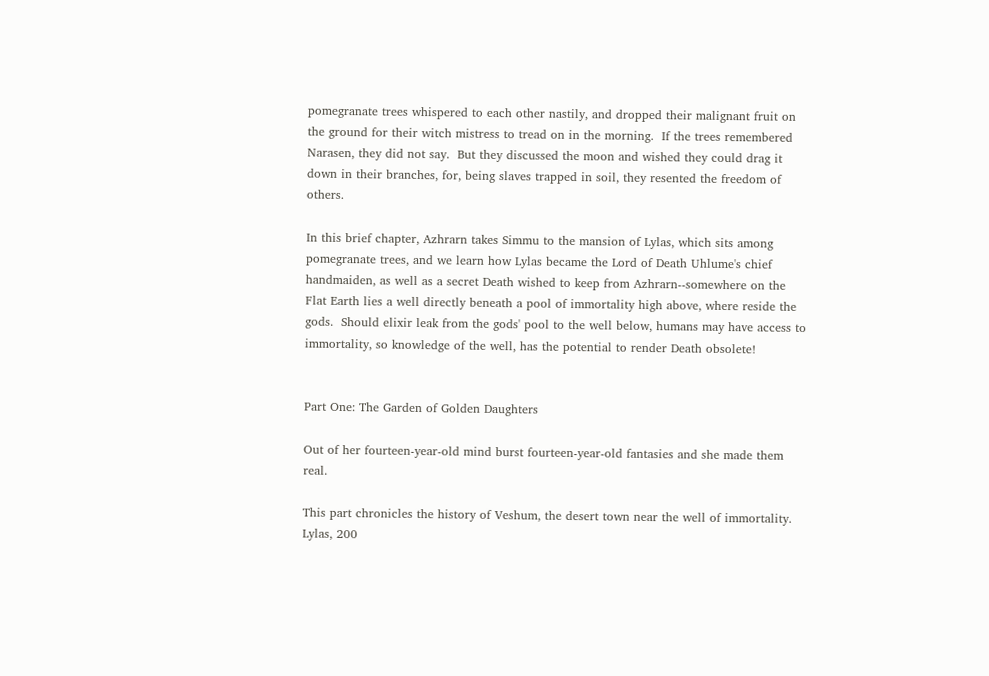pomegranate trees whispered to each other nastily, and dropped their malignant fruit on the ground for their witch mistress to tread on in the morning.  If the trees remembered Narasen, they did not say.  But they discussed the moon and wished they could drag it down in their branches, for, being slaves trapped in soil, they resented the freedom of others.

In this brief chapter, Azhrarn takes Simmu to the mansion of Lylas, which sits among pomegranate trees, and we learn how Lylas became the Lord of Death Uhlume's chief handmaiden, as well as a secret Death wished to keep from Azhrarn--somewhere on the Flat Earth lies a well directly beneath a pool of immortality high above, where reside the gods.  Should elixir leak from the gods' pool to the well below, humans may have access to immortality, so knowledge of the well, has the potential to render Death obsolete!


Part One: The Garden of Golden Daughters

Out of her fourteen-year-old mind burst fourteen-year-old fantasies and she made them real.

This part chronicles the history of Veshum, the desert town near the well of immortality.  Lylas, 200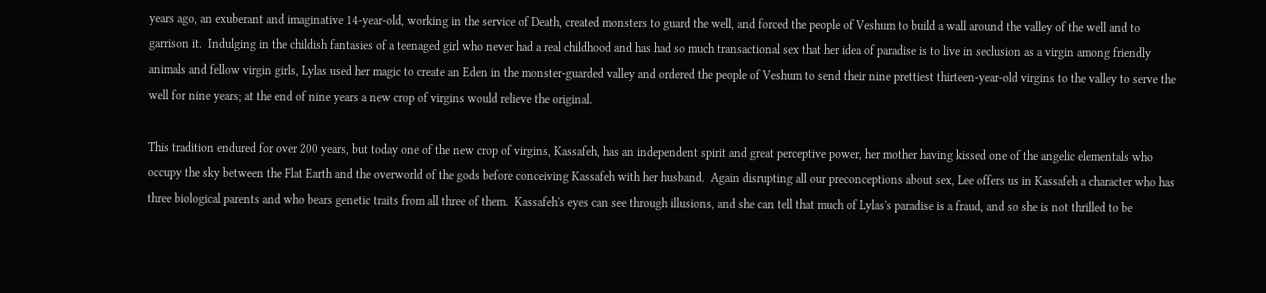years ago, an exuberant and imaginative 14-year-old, working in the service of Death, created monsters to guard the well, and forced the people of Veshum to build a wall around the valley of the well and to garrison it.  Indulging in the childish fantasies of a teenaged girl who never had a real childhood and has had so much transactional sex that her idea of paradise is to live in seclusion as a virgin among friendly animals and fellow virgin girls, Lylas used her magic to create an Eden in the monster-guarded valley and ordered the people of Veshum to send their nine prettiest thirteen-year-old virgins to the valley to serve the well for nine years; at the end of nine years a new crop of virgins would relieve the original.

This tradition endured for over 200 years, but today one of the new crop of virgins, Kassafeh, has an independent spirit and great perceptive power, her mother having kissed one of the angelic elementals who occupy the sky between the Flat Earth and the overworld of the gods before conceiving Kassafeh with her husband.  Again disrupting all our preconceptions about sex, Lee offers us in Kassafeh a character who has three biological parents and who bears genetic traits from all three of them.  Kassafeh's eyes can see through illusions, and she can tell that much of Lylas's paradise is a fraud, and so she is not thrilled to be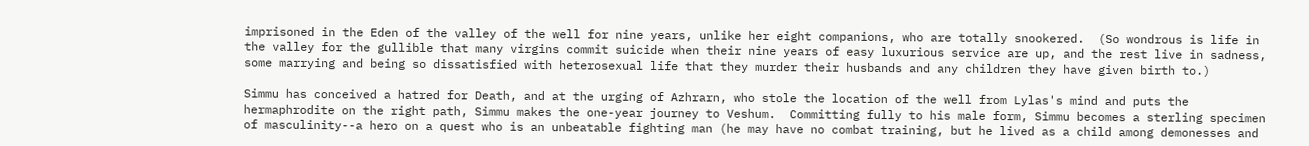imprisoned in the Eden of the valley of the well for nine years, unlike her eight companions, who are totally snookered.  (So wondrous is life in the valley for the gullible that many virgins commit suicide when their nine years of easy luxurious service are up, and the rest live in sadness, some marrying and being so dissatisfied with heterosexual life that they murder their husbands and any children they have given birth to.)

Simmu has conceived a hatred for Death, and at the urging of Azhrarn, who stole the location of the well from Lylas's mind and puts the hermaphrodite on the right path, Simmu makes the one-year journey to Veshum.  Committing fully to his male form, Simmu becomes a sterling specimen of masculinity--a hero on a quest who is an unbeatable fighting man (he may have no combat training, but he lived as a child among demonesses and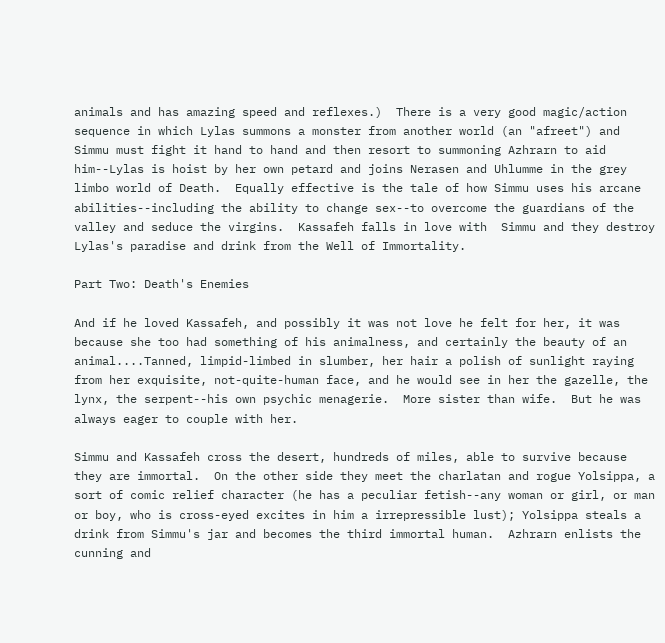animals and has amazing speed and reflexes.)  There is a very good magic/action sequence in which Lylas summons a monster from another world (an "afreet") and Simmu must fight it hand to hand and then resort to summoning Azhrarn to aid him--Lylas is hoist by her own petard and joins Nerasen and Uhlumme in the grey limbo world of Death.  Equally effective is the tale of how Simmu uses his arcane abilities--including the ability to change sex--to overcome the guardians of the valley and seduce the virgins.  Kassafeh falls in love with  Simmu and they destroy Lylas's paradise and drink from the Well of Immortality.

Part Two: Death's Enemies

And if he loved Kassafeh, and possibly it was not love he felt for her, it was because she too had something of his animalness, and certainly the beauty of an animal....Tanned, limpid-limbed in slumber, her hair a polish of sunlight raying from her exquisite, not-quite-human face, and he would see in her the gazelle, the lynx, the serpent--his own psychic menagerie.  More sister than wife.  But he was always eager to couple with her.

Simmu and Kassafeh cross the desert, hundreds of miles, able to survive because they are immortal.  On the other side they meet the charlatan and rogue Yolsippa, a sort of comic relief character (he has a peculiar fetish--any woman or girl, or man or boy, who is cross-eyed excites in him a irrepressible lust); Yolsippa steals a drink from Simmu's jar and becomes the third immortal human.  Azhrarn enlists the cunning and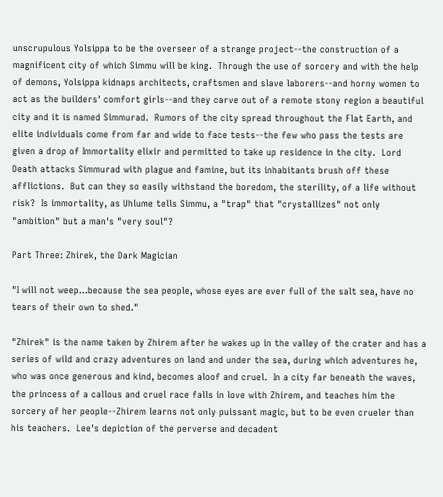unscrupulous Yolsippa to be the overseer of a strange project--the construction of a magnificent city of which Simmu will be king.  Through the use of sorcery and with the help of demons, Yolsippa kidnaps architects, craftsmen and slave laborers--and horny women to act as the builders' comfort girls--and they carve out of a remote stony region a beautiful city and it is named Simmurad.  Rumors of the city spread throughout the Flat Earth, and elite individuals come from far and wide to face tests--the few who pass the tests are given a drop of Immortality elixir and permitted to take up residence in the city.  Lord Death attacks Simmurad with plague and famine, but its inhabitants brush off these afflictions.  But can they so easily withstand the boredom, the sterility, of a life without risk?  Is immortality, as Uhlume tells Simmu, a "trap" that "crystallizes" not only "ambition" but a man's "very soul"?

Part Three: Zhirek, the Dark Magician

"I will not weep...because the sea people, whose eyes are ever full of the salt sea, have no tears of their own to shed."

"Zhirek" is the name taken by Zhirem after he wakes up in the valley of the crater and has a series of wild and crazy adventures on land and under the sea, during which adventures he, who was once generous and kind, becomes aloof and cruel.  In a city far beneath the waves, the princess of a callous and cruel race falls in love with Zhirem, and teaches him the sorcery of her people--Zhirem learns not only puissant magic, but to be even crueler than his teachers.  Lee's depiction of the perverse and decadent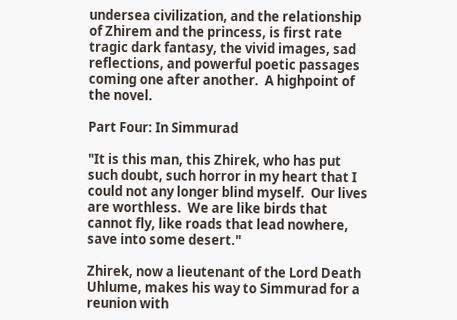undersea civilization, and the relationship of Zhirem and the princess, is first rate tragic dark fantasy, the vivid images, sad reflections, and powerful poetic passages coming one after another.  A highpoint of the novel.

Part Four: In Simmurad

"It is this man, this Zhirek, who has put such doubt, such horror in my heart that I could not any longer blind myself.  Our lives are worthless.  We are like birds that cannot fly, like roads that lead nowhere, save into some desert."

Zhirek, now a lieutenant of the Lord Death Uhlume, makes his way to Simmurad for a reunion with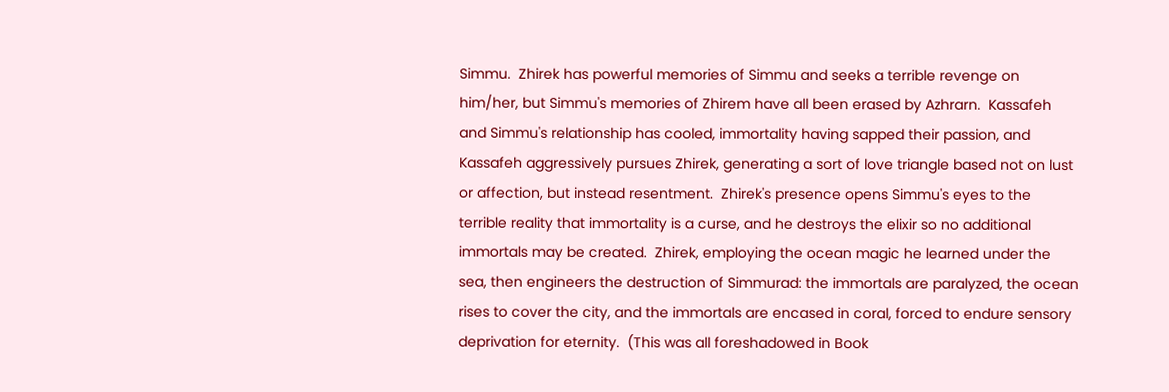Simmu.  Zhirek has powerful memories of Simmu and seeks a terrible revenge on him/her, but Simmu's memories of Zhirem have all been erased by Azhrarn.  Kassafeh and Simmu's relationship has cooled, immortality having sapped their passion, and Kassafeh aggressively pursues Zhirek, generating a sort of love triangle based not on lust or affection, but instead resentment.  Zhirek's presence opens Simmu's eyes to the terrible reality that immortality is a curse, and he destroys the elixir so no additional immortals may be created.  Zhirek, employing the ocean magic he learned under the sea, then engineers the destruction of Simmurad: the immortals are paralyzed, the ocean rises to cover the city, and the immortals are encased in coral, forced to endure sensory deprivation for eternity.  (This was all foreshadowed in Book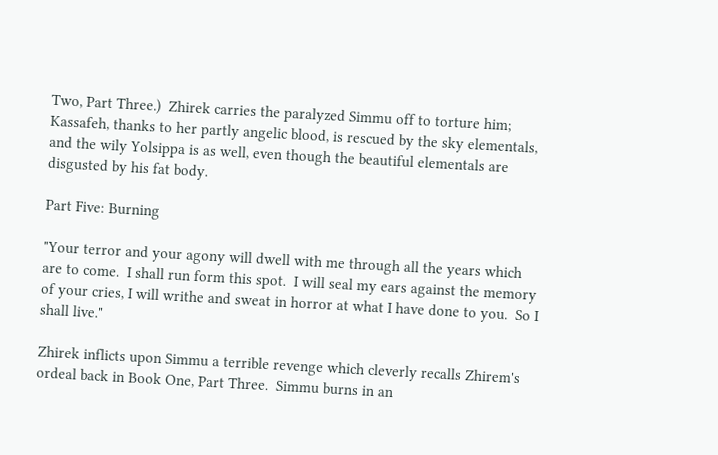Two, Part Three.)  Zhirek carries the paralyzed Simmu off to torture him; Kassafeh, thanks to her partly angelic blood, is rescued by the sky elementals, and the wily Yolsippa is as well, even though the beautiful elementals are disgusted by his fat body.

Part Five: Burning

"Your terror and your agony will dwell with me through all the years which are to come.  I shall run form this spot.  I will seal my ears against the memory of your cries, I will writhe and sweat in horror at what I have done to you.  So I shall live."

Zhirek inflicts upon Simmu a terrible revenge which cleverly recalls Zhirem's ordeal back in Book One, Part Three.  Simmu burns in an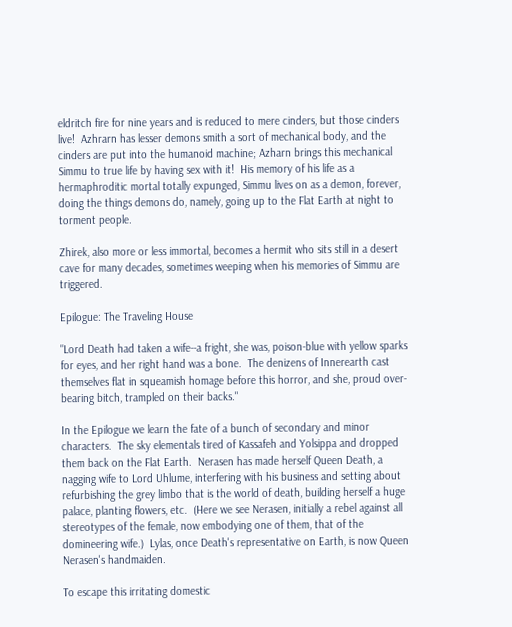eldritch fire for nine years and is reduced to mere cinders, but those cinders live!  Azhrarn has lesser demons smith a sort of mechanical body, and the cinders are put into the humanoid machine; Azharn brings this mechanical Simmu to true life by having sex with it!  His memory of his life as a hermaphroditic mortal totally expunged, Simmu lives on as a demon, forever, doing the things demons do, namely, going up to the Flat Earth at night to torment people.

Zhirek, also more or less immortal, becomes a hermit who sits still in a desert cave for many decades, sometimes weeping when his memories of Simmu are triggered.

Epilogue: The Traveling House

"Lord Death had taken a wife--a fright, she was, poison-blue with yellow sparks for eyes, and her right hand was a bone.  The denizens of Innerearth cast themselves flat in squeamish homage before this horror, and she, proud over-bearing bitch, trampled on their backs."

In the Epilogue we learn the fate of a bunch of secondary and minor characters.  The sky elementals tired of Kassafeh and Yolsippa and dropped them back on the Flat Earth.  Nerasen has made herself Queen Death, a nagging wife to Lord Uhlume, interfering with his business and setting about refurbishing the grey limbo that is the world of death, building herself a huge palace, planting flowers, etc.  (Here we see Nerasen, initially a rebel against all stereotypes of the female, now embodying one of them, that of the domineering wife.)  Lylas, once Death's representative on Earth, is now Queen Nerasen's handmaiden.

To escape this irritating domestic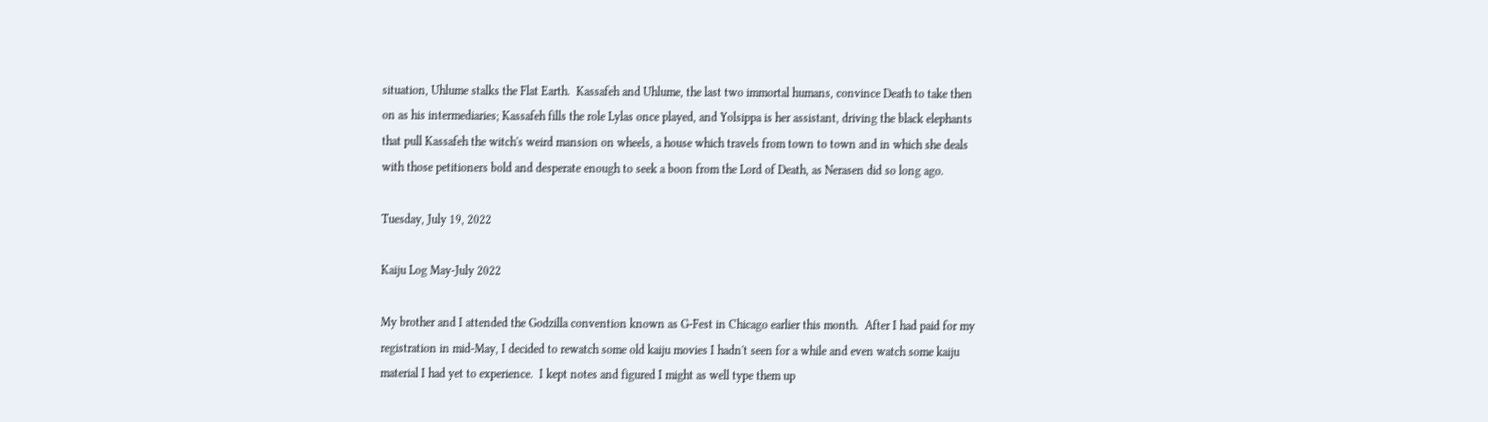situation, Uhlume stalks the Flat Earth.  Kassafeh and Uhlume, the last two immortal humans, convince Death to take then on as his intermediaries; Kassafeh fills the role Lylas once played, and Yolsippa is her assistant, driving the black elephants that pull Kassafeh the witch's weird mansion on wheels, a house which travels from town to town and in which she deals with those petitioners bold and desperate enough to seek a boon from the Lord of Death, as Nerasen did so long ago.

Tuesday, July 19, 2022

Kaiju Log May-July 2022

My brother and I attended the Godzilla convention known as G-Fest in Chicago earlier this month.  After I had paid for my registration in mid-May, I decided to rewatch some old kaiju movies I hadn't seen for a while and even watch some kaiju material I had yet to experience.  I kept notes and figured I might as well type them up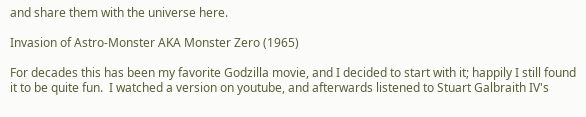and share them with the universe here.

Invasion of Astro-Monster AKA Monster Zero (1965)

For decades this has been my favorite Godzilla movie, and I decided to start with it; happily I still found it to be quite fun.  I watched a version on youtube, and afterwards listened to Stuart Galbraith IV's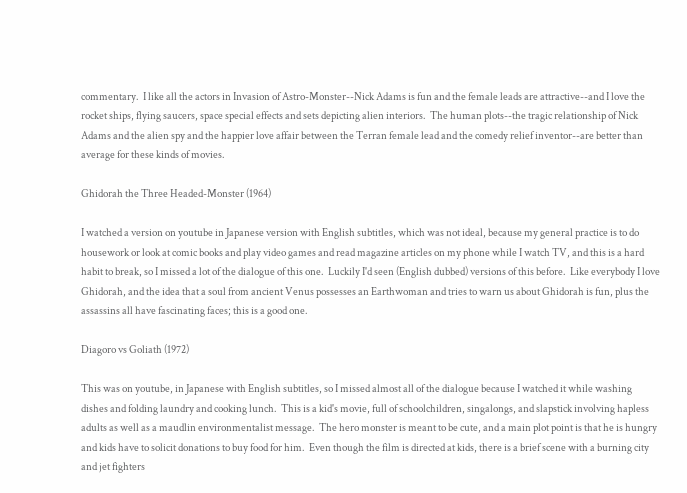commentary.  I like all the actors in Invasion of Astro-Monster--Nick Adams is fun and the female leads are attractive--and I love the rocket ships, flying saucers, space special effects and sets depicting alien interiors.  The human plots--the tragic relationship of Nick Adams and the alien spy and the happier love affair between the Terran female lead and the comedy relief inventor--are better than average for these kinds of movies.

Ghidorah the Three Headed-Monster (1964)

I watched a version on youtube in Japanese version with English subtitles, which was not ideal, because my general practice is to do housework or look at comic books and play video games and read magazine articles on my phone while I watch TV, and this is a hard habit to break, so I missed a lot of the dialogue of this one.  Luckily I'd seen (English dubbed) versions of this before.  Like everybody I love Ghidorah, and the idea that a soul from ancient Venus possesses an Earthwoman and tries to warn us about Ghidorah is fun, plus the assassins all have fascinating faces; this is a good one.

Diagoro vs Goliath (1972)

This was on youtube, in Japanese with English subtitles, so I missed almost all of the dialogue because I watched it while washing dishes and folding laundry and cooking lunch.  This is a kid's movie, full of schoolchildren, singalongs, and slapstick involving hapless adults as well as a maudlin environmentalist message.  The hero monster is meant to be cute, and a main plot point is that he is hungry and kids have to solicit donations to buy food for him.  Even though the film is directed at kids, there is a brief scene with a burning city and jet fighters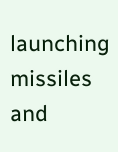launching missiles and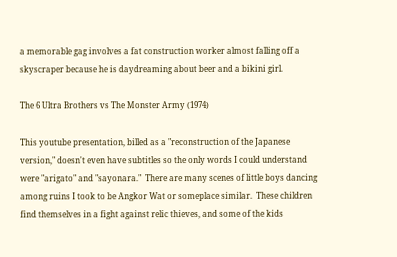a memorable gag involves a fat construction worker almost falling off a skyscraper because he is daydreaming about beer and a bikini girl.

The 6 Ultra Brothers vs The Monster Army (1974)

This youtube presentation, billed as a "reconstruction of the Japanese version," doesn't even have subtitles so the only words I could understand were "arigato" and "sayonara."  There are many scenes of little boys dancing among ruins I took to be Angkor Wat or someplace similar.  These children find themselves in a fight against relic thieves, and some of the kids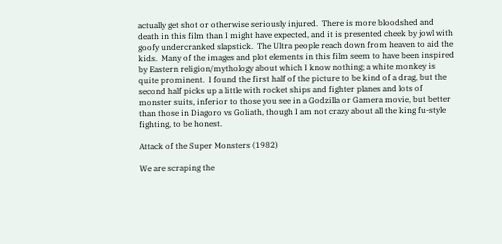actually get shot or otherwise seriously injured.  There is more bloodshed and death in this film than I might have expected, and it is presented cheek by jowl with goofy undercranked slapstick.  The Ultra people reach down from heaven to aid the kids.  Many of the images and plot elements in this film seem to have been inspired by Eastern religion/mythology about which I know nothing; a white monkey is quite prominent.  I found the first half of the picture to be kind of a drag, but the second half picks up a little with rocket ships and fighter planes and lots of monster suits, inferior to those you see in a Godzilla or Gamera movie, but better than those in Diagoro vs Goliath, though I am not crazy about all the king fu-style fighting, to be honest.

Attack of the Super Monsters (1982)

We are scraping the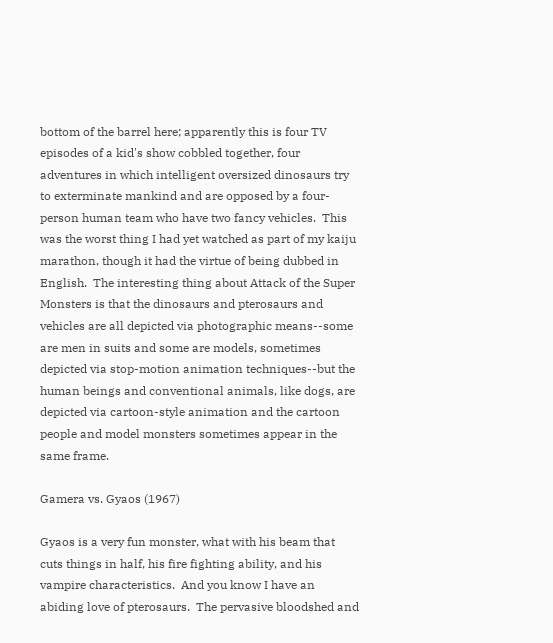bottom of the barrel here; apparently this is four TV episodes of a kid's show cobbled together, four adventures in which intelligent oversized dinosaurs try to exterminate mankind and are opposed by a four-person human team who have two fancy vehicles.  This was the worst thing I had yet watched as part of my kaiju marathon, though it had the virtue of being dubbed in English.  The interesting thing about Attack of the Super Monsters is that the dinosaurs and pterosaurs and vehicles are all depicted via photographic means--some are men in suits and some are models, sometimes depicted via stop-motion animation techniques--but the human beings and conventional animals, like dogs, are depicted via cartoon-style animation and the cartoon people and model monsters sometimes appear in the same frame.

Gamera vs. Gyaos (1967)

Gyaos is a very fun monster, what with his beam that cuts things in half, his fire fighting ability, and his vampire characteristics.  And you know I have an abiding love of pterosaurs.  The pervasive bloodshed and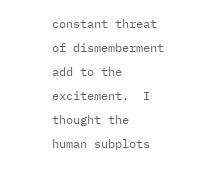constant threat of dismemberment add to the excitement.  I thought the human subplots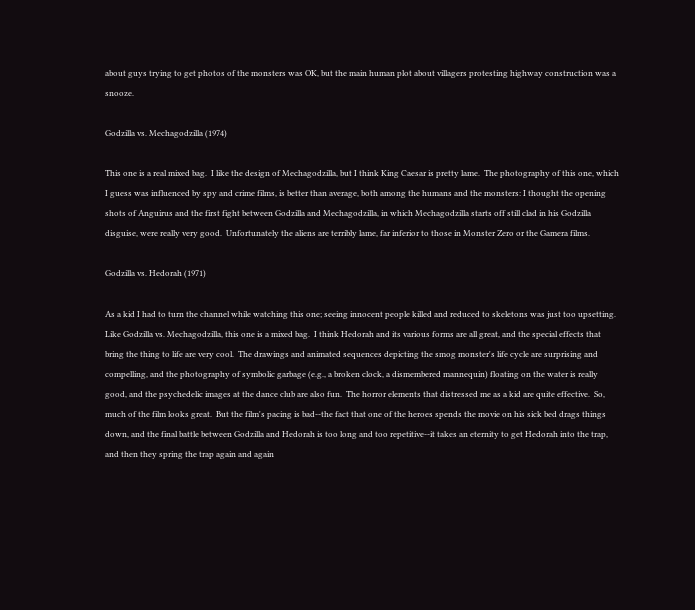about guys trying to get photos of the monsters was OK, but the main human plot about villagers protesting highway construction was a snooze.

Godzilla vs. Mechagodzilla (1974)

This one is a real mixed bag.  I like the design of Mechagodzilla, but I think King Caesar is pretty lame.  The photography of this one, which I guess was influenced by spy and crime films, is better than average, both among the humans and the monsters: I thought the opening shots of Anguirus and the first fight between Godzilla and Mechagodzilla, in which Mechagodzilla starts off still clad in his Godzilla disguise, were really very good.  Unfortunately the aliens are terribly lame, far inferior to those in Monster Zero or the Gamera films.

Godzilla vs. Hedorah (1971)

As a kid I had to turn the channel while watching this one; seeing innocent people killed and reduced to skeletons was just too upsetting.  Like Godzilla vs. Mechagodzilla, this one is a mixed bag.  I think Hedorah and its various forms are all great, and the special effects that bring the thing to life are very cool.  The drawings and animated sequences depicting the smog monster's life cycle are surprising and compelling, and the photography of symbolic garbage (e.g., a broken clock, a dismembered mannequin) floating on the water is really good, and the psychedelic images at the dance club are also fun.  The horror elements that distressed me as a kid are quite effective.  So, much of the film looks great.  But the film's pacing is bad--the fact that one of the heroes spends the movie on his sick bed drags things down, and the final battle between Godzilla and Hedorah is too long and too repetitive--it takes an eternity to get Hedorah into the trap, and then they spring the trap again and again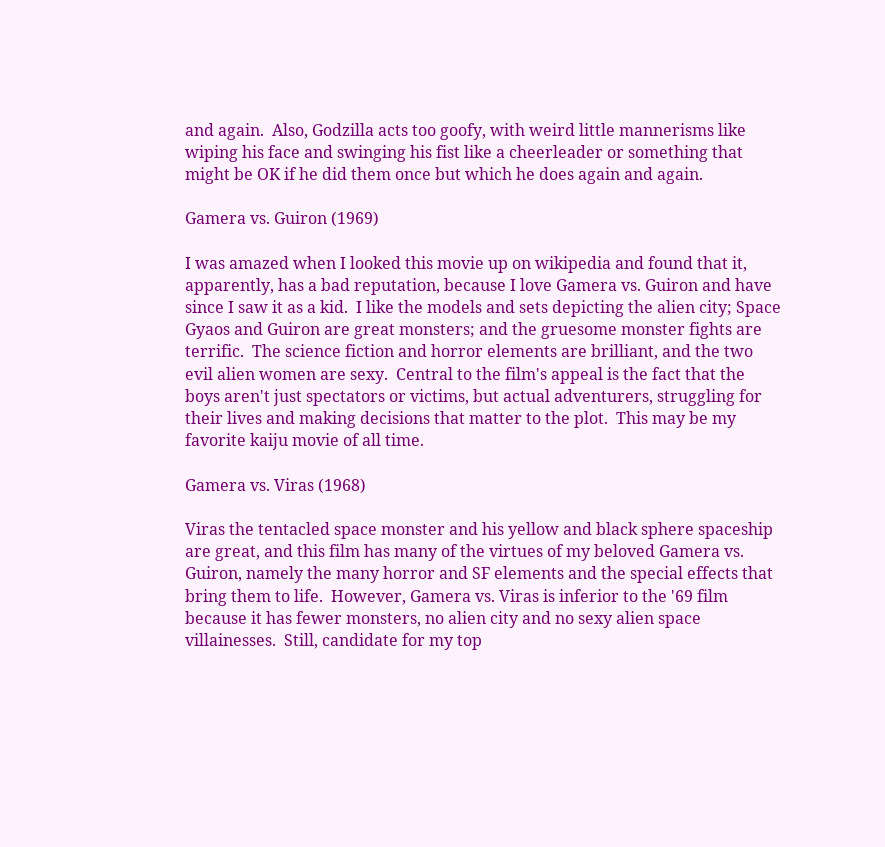and again.  Also, Godzilla acts too goofy, with weird little mannerisms like wiping his face and swinging his fist like a cheerleader or something that might be OK if he did them once but which he does again and again.

Gamera vs. Guiron (1969)

I was amazed when I looked this movie up on wikipedia and found that it, apparently, has a bad reputation, because I love Gamera vs. Guiron and have since I saw it as a kid.  I like the models and sets depicting the alien city; Space Gyaos and Guiron are great monsters; and the gruesome monster fights are terrific.  The science fiction and horror elements are brilliant, and the two evil alien women are sexy.  Central to the film's appeal is the fact that the boys aren't just spectators or victims, but actual adventurers, struggling for their lives and making decisions that matter to the plot.  This may be my favorite kaiju movie of all time.

Gamera vs. Viras (1968)

Viras the tentacled space monster and his yellow and black sphere spaceship are great, and this film has many of the virtues of my beloved Gamera vs. Guiron, namely the many horror and SF elements and the special effects that bring them to life.  However, Gamera vs. Viras is inferior to the '69 film because it has fewer monsters, no alien city and no sexy alien space villainesses.  Still, candidate for my top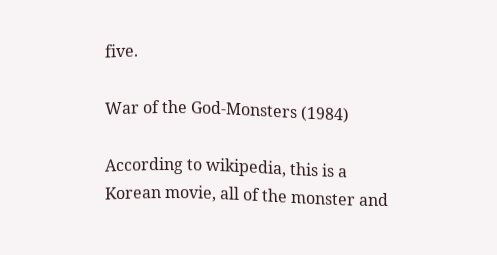five.

War of the God-Monsters (1984)

According to wikipedia, this is a Korean movie, all of the monster and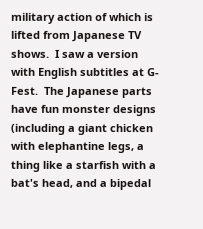military action of which is lifted from Japanese TV shows.  I saw a version with English subtitles at G-Fest.  The Japanese parts have fun monster designs (including a giant chicken with elephantine legs, a thing like a starfish with a bat's head, and a bipedal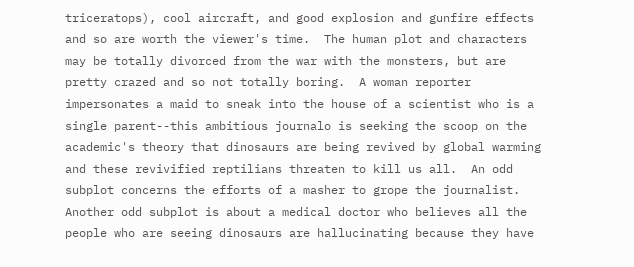triceratops), cool aircraft, and good explosion and gunfire effects and so are worth the viewer's time.  The human plot and characters may be totally divorced from the war with the monsters, but are pretty crazed and so not totally boring.  A woman reporter impersonates a maid to sneak into the house of a scientist who is a single parent--this ambitious journalo is seeking the scoop on the academic's theory that dinosaurs are being revived by global warming and these revivified reptilians threaten to kill us all.  An odd subplot concerns the efforts of a masher to grope the journalist.  Another odd subplot is about a medical doctor who believes all the people who are seeing dinosaurs are hallucinating because they have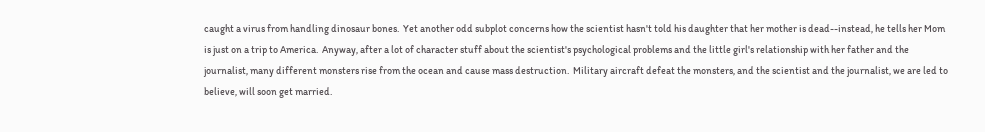caught a virus from handling dinosaur bones.  Yet another odd subplot concerns how the scientist hasn't told his daughter that her mother is dead--instead, he tells her Mom is just on a trip to America.  Anyway, after a lot of character stuff about the scientist's psychological problems and the little girl's relationship with her father and the journalist, many different monsters rise from the ocean and cause mass destruction.  Military aircraft defeat the monsters, and the scientist and the journalist, we are led to believe, will soon get married.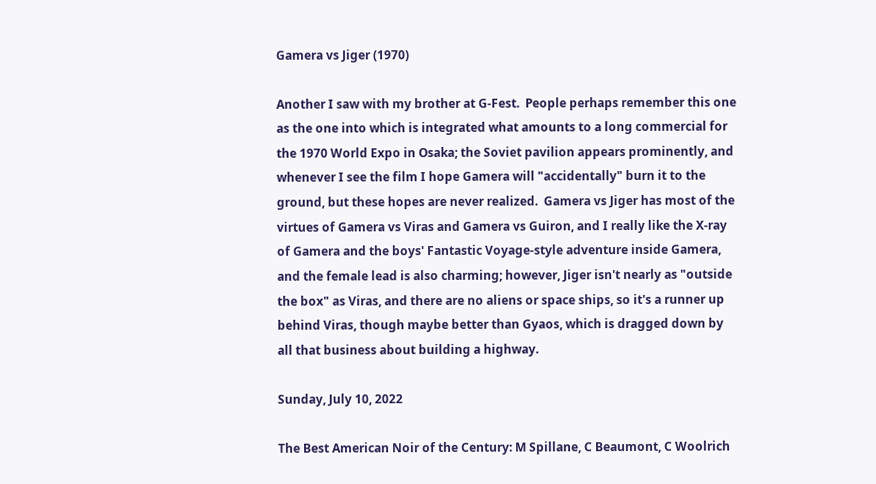Gamera vs Jiger (1970)

Another I saw with my brother at G-Fest.  People perhaps remember this one as the one into which is integrated what amounts to a long commercial for the 1970 World Expo in Osaka; the Soviet pavilion appears prominently, and whenever I see the film I hope Gamera will "accidentally" burn it to the ground, but these hopes are never realized.  Gamera vs Jiger has most of the virtues of Gamera vs Viras and Gamera vs Guiron, and I really like the X-ray of Gamera and the boys' Fantastic Voyage-style adventure inside Gamera, and the female lead is also charming; however, Jiger isn't nearly as "outside the box" as Viras, and there are no aliens or space ships, so it's a runner up behind Viras, though maybe better than Gyaos, which is dragged down by all that business about building a highway.

Sunday, July 10, 2022

The Best American Noir of the Century: M Spillane, C Beaumont, C Woolrich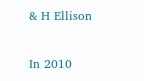& H Ellison

In 2010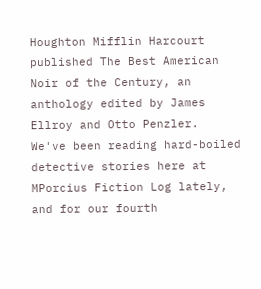Houghton Mifflin Harcourt published The Best American Noir of the Century, an anthology edited by James Ellroy and Otto Penzler.  We've been reading hard-boiled detective stories here at MPorcius Fiction Log lately, and for our fourth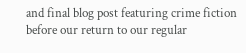and final blog post featuring crime fiction before our return to our regular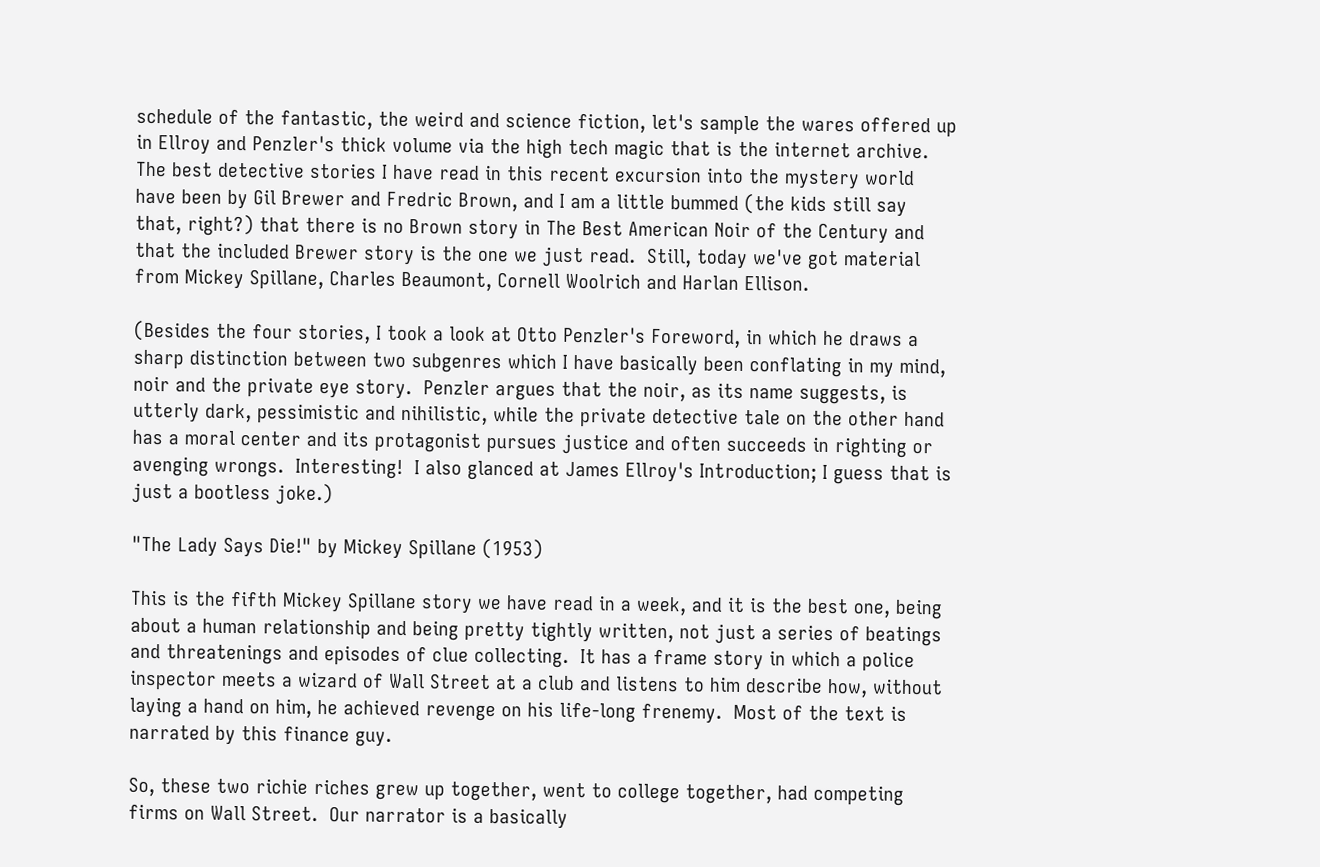schedule of the fantastic, the weird and science fiction, let's sample the wares offered up in Ellroy and Penzler's thick volume via the high tech magic that is the internet archive.  The best detective stories I have read in this recent excursion into the mystery world have been by Gil Brewer and Fredric Brown, and I am a little bummed (the kids still say that, right?) that there is no Brown story in The Best American Noir of the Century and that the included Brewer story is the one we just read.  Still, today we've got material from Mickey Spillane, Charles Beaumont, Cornell Woolrich and Harlan Ellison.

(Besides the four stories, I took a look at Otto Penzler's Foreword, in which he draws a sharp distinction between two subgenres which I have basically been conflating in my mind, noir and the private eye story.  Penzler argues that the noir, as its name suggests, is utterly dark, pessimistic and nihilistic, while the private detective tale on the other hand has a moral center and its protagonist pursues justice and often succeeds in righting or avenging wrongs.  Interesting!  I also glanced at James Ellroy's Introduction; I guess that is just a bootless joke.)

"The Lady Says Die!" by Mickey Spillane (1953)

This is the fifth Mickey Spillane story we have read in a week, and it is the best one, being about a human relationship and being pretty tightly written, not just a series of beatings and threatenings and episodes of clue collecting.  It has a frame story in which a police inspector meets a wizard of Wall Street at a club and listens to him describe how, without laying a hand on him, he achieved revenge on his life-long frenemy.  Most of the text is narrated by this finance guy.

So, these two richie riches grew up together, went to college together, had competing firms on Wall Street.  Our narrator is a basically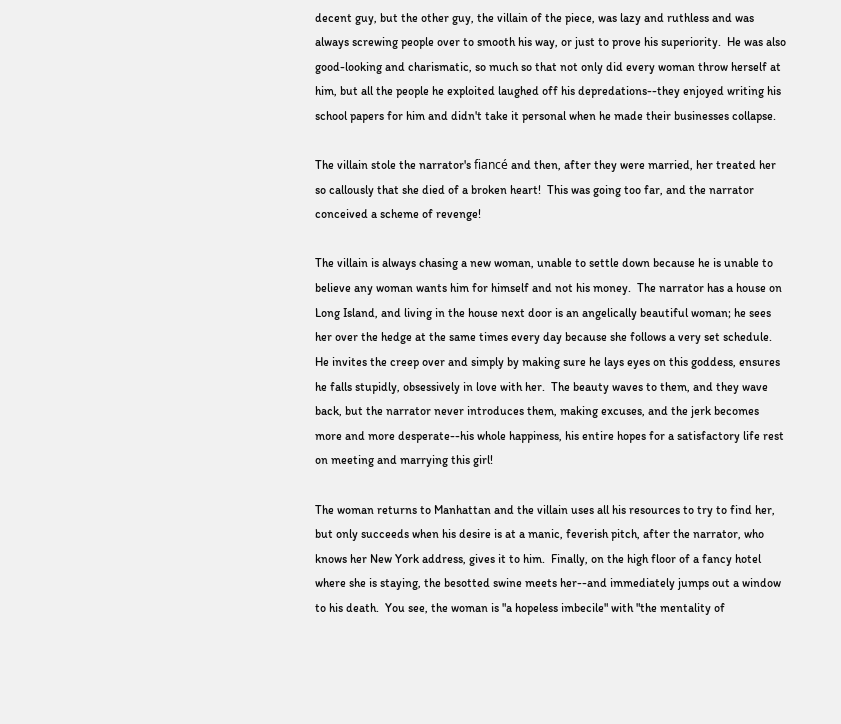decent guy, but the other guy, the villain of the piece, was lazy and ruthless and was always screwing people over to smooth his way, or just to prove his superiority.  He was also good-looking and charismatic, so much so that not only did every woman throw herself at him, but all the people he exploited laughed off his depredations--they enjoyed writing his school papers for him and didn't take it personal when he made their businesses collapse.

The villain stole the narrator's fiancé and then, after they were married, her treated her so callously that she died of a broken heart!  This was going too far, and the narrator conceived a scheme of revenge!

The villain is always chasing a new woman, unable to settle down because he is unable to believe any woman wants him for himself and not his money.  The narrator has a house on Long Island, and living in the house next door is an angelically beautiful woman; he sees her over the hedge at the same times every day because she follows a very set schedule.  He invites the creep over and simply by making sure he lays eyes on this goddess, ensures he falls stupidly, obsessively in love with her.  The beauty waves to them, and they wave back, but the narrator never introduces them, making excuses, and the jerk becomes more and more desperate--his whole happiness, his entire hopes for a satisfactory life rest on meeting and marrying this girl!

The woman returns to Manhattan and the villain uses all his resources to try to find her, but only succeeds when his desire is at a manic, feverish pitch, after the narrator, who knows her New York address, gives it to him.  Finally, on the high floor of a fancy hotel where she is staying, the besotted swine meets her--and immediately jumps out a window to his death.  You see, the woman is "a hopeless imbecile" with "the mentality of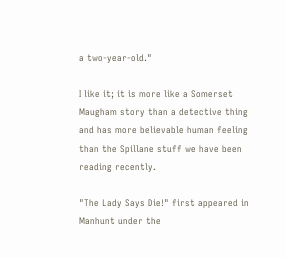a two-year-old."

I like it; it is more like a Somerset Maugham story than a detective thing and has more believable human feeling than the Spillane stuff we have been reading recently.

"The Lady Says Die!" first appeared in Manhunt under the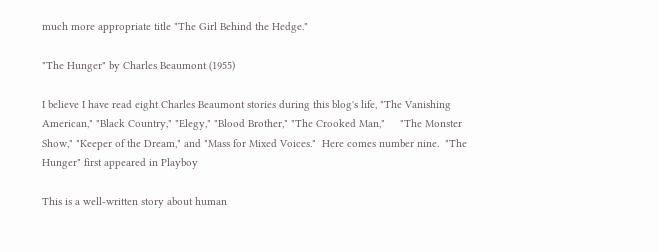much more appropriate title "The Girl Behind the Hedge."

"The Hunger" by Charles Beaumont (1955)

I believe I have read eight Charles Beaumont stories during this blog's life, "The Vanishing American," "Black Country," "Elegy," "Blood Brother," "The Crooked Man,"     "The Monster Show," "Keeper of the Dream," and "Mass for Mixed Voices."  Here comes number nine.  "The Hunger" first appeared in Playboy

This is a well-written story about human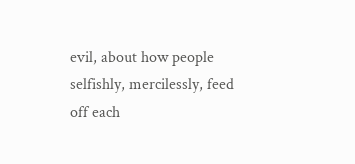evil, about how people selfishly, mercilessly, feed off each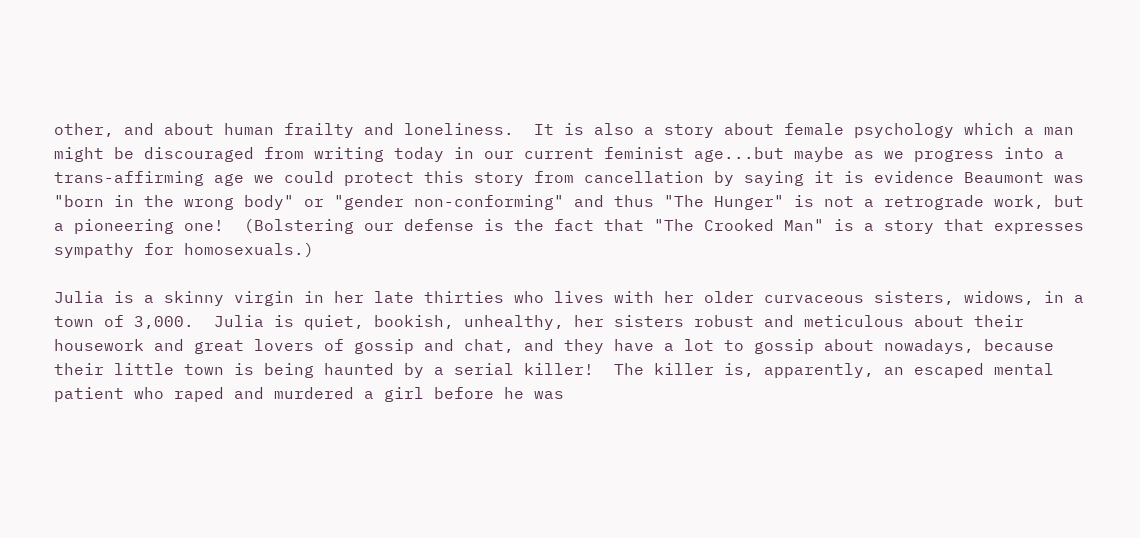other, and about human frailty and loneliness.  It is also a story about female psychology which a man might be discouraged from writing today in our current feminist age...but maybe as we progress into a trans-affirming age we could protect this story from cancellation by saying it is evidence Beaumont was "born in the wrong body" or "gender non-conforming" and thus "The Hunger" is not a retrograde work, but a pioneering one!  (Bolstering our defense is the fact that "The Crooked Man" is a story that expresses sympathy for homosexuals.)

Julia is a skinny virgin in her late thirties who lives with her older curvaceous sisters, widows, in a town of 3,000.  Julia is quiet, bookish, unhealthy, her sisters robust and meticulous about their housework and great lovers of gossip and chat, and they have a lot to gossip about nowadays, because their little town is being haunted by a serial killer!  The killer is, apparently, an escaped mental patient who raped and murdered a girl before he was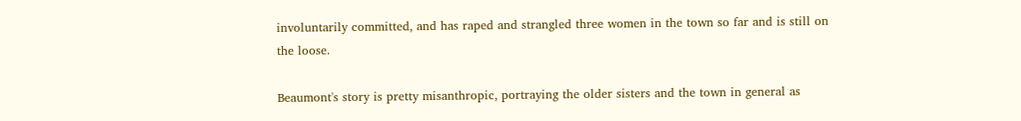involuntarily committed, and has raped and strangled three women in the town so far and is still on the loose.

Beaumont's story is pretty misanthropic, portraying the older sisters and the town in general as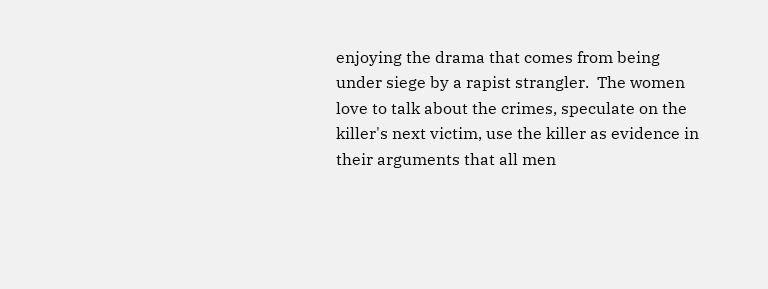enjoying the drama that comes from being under siege by a rapist strangler.  The women love to talk about the crimes, speculate on the killer's next victim, use the killer as evidence in their arguments that all men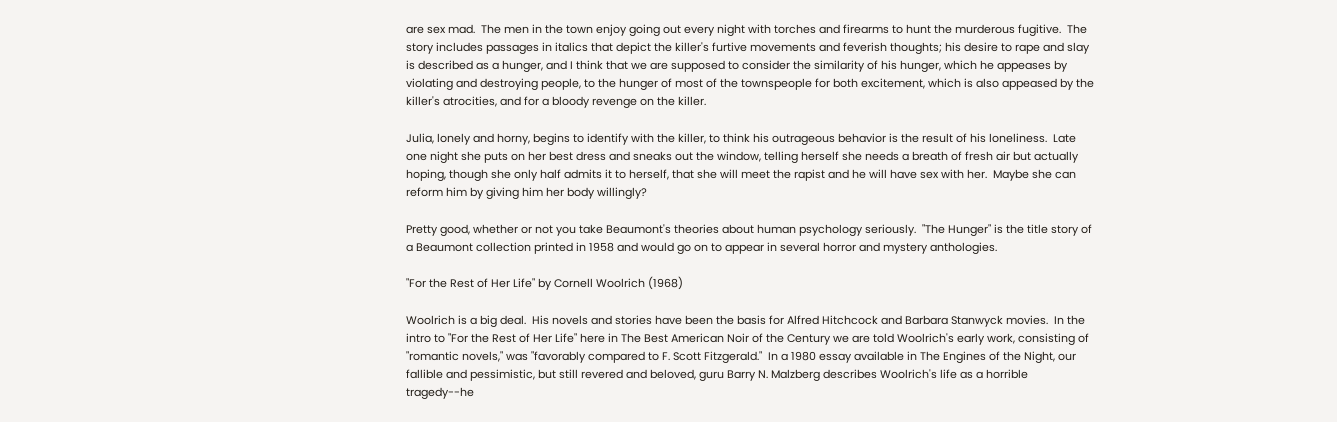are sex mad.  The men in the town enjoy going out every night with torches and firearms to hunt the murderous fugitive.  The story includes passages in italics that depict the killer's furtive movements and feverish thoughts; his desire to rape and slay is described as a hunger, and I think that we are supposed to consider the similarity of his hunger, which he appeases by violating and destroying people, to the hunger of most of the townspeople for both excitement, which is also appeased by the killer's atrocities, and for a bloody revenge on the killer.

Julia, lonely and horny, begins to identify with the killer, to think his outrageous behavior is the result of his loneliness.  Late one night she puts on her best dress and sneaks out the window, telling herself she needs a breath of fresh air but actually hoping, though she only half admits it to herself, that she will meet the rapist and he will have sex with her.  Maybe she can reform him by giving him her body willingly?

Pretty good, whether or not you take Beaumont's theories about human psychology seriously.  "The Hunger" is the title story of a Beaumont collection printed in 1958 and would go on to appear in several horror and mystery anthologies.

"For the Rest of Her Life" by Cornell Woolrich (1968)

Woolrich is a big deal.  His novels and stories have been the basis for Alfred Hitchcock and Barbara Stanwyck movies.  In the intro to "For the Rest of Her Life" here in The Best American Noir of the Century we are told Woolrich's early work, consisting of "romantic novels," was "favorably compared to F. Scott Fitzgerald."  In a 1980 essay available in The Engines of the Night, our fallible and pessimistic, but still revered and beloved, guru Barry N. Malzberg describes Woolrich's life as a horrible tragedy--he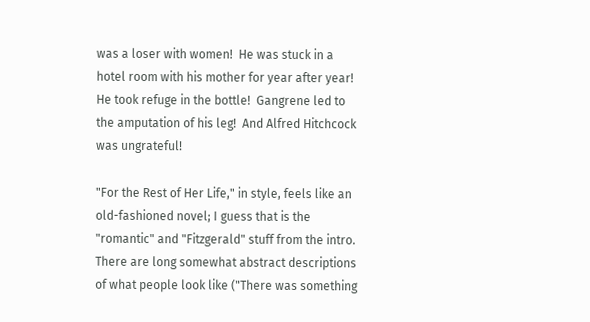was a loser with women!  He was stuck in a hotel room with his mother for year after year!  He took refuge in the bottle!  Gangrene led to the amputation of his leg!  And Alfred Hitchcock was ungrateful!

"For the Rest of Her Life," in style, feels like an old-fashioned novel; I guess that is the "romantic" and "Fitzgerald" stuff from the intro.  There are long somewhat abstract descriptions of what people look like ("There was something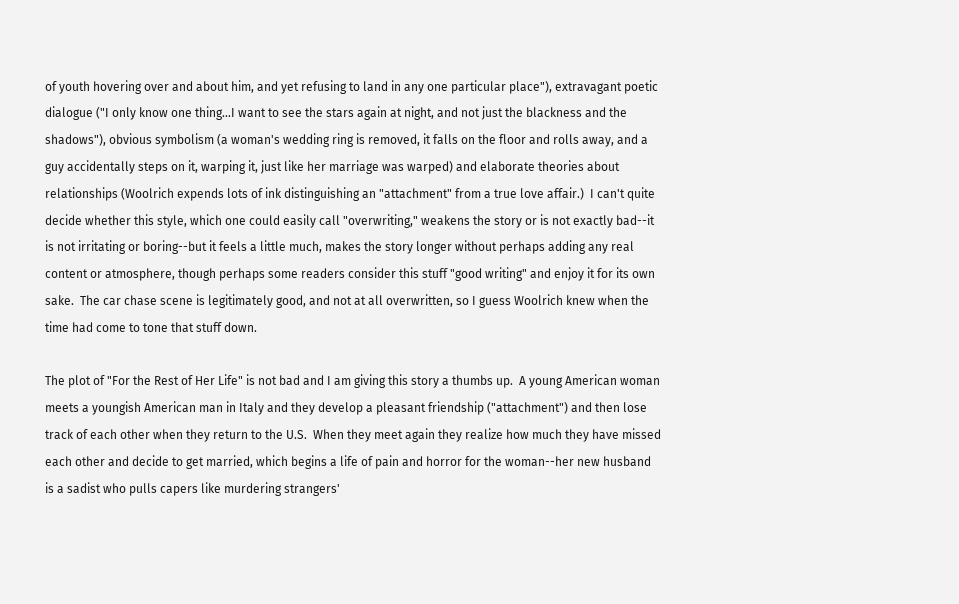of youth hovering over and about him, and yet refusing to land in any one particular place"), extravagant poetic dialogue ("I only know one thing...I want to see the stars again at night, and not just the blackness and the shadows"), obvious symbolism (a woman's wedding ring is removed, it falls on the floor and rolls away, and a guy accidentally steps on it, warping it, just like her marriage was warped) and elaborate theories about relationships (Woolrich expends lots of ink distinguishing an "attachment" from a true love affair.)  I can't quite decide whether this style, which one could easily call "overwriting," weakens the story or is not exactly bad--it is not irritating or boring--but it feels a little much, makes the story longer without perhaps adding any real content or atmosphere, though perhaps some readers consider this stuff "good writing" and enjoy it for its own sake.  The car chase scene is legitimately good, and not at all overwritten, so I guess Woolrich knew when the time had come to tone that stuff down.

The plot of "For the Rest of Her Life" is not bad and I am giving this story a thumbs up.  A young American woman meets a youngish American man in Italy and they develop a pleasant friendship ("attachment") and then lose track of each other when they return to the U.S.  When they meet again they realize how much they have missed each other and decide to get married, which begins a life of pain and horror for the woman--her new husband is a sadist who pulls capers like murdering strangers'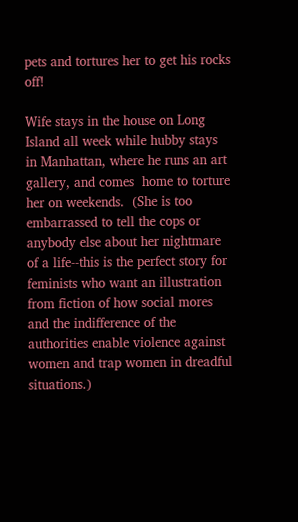pets and tortures her to get his rocks off!

Wife stays in the house on Long Island all week while hubby stays in Manhattan, where he runs an art gallery, and comes  home to torture her on weekends.  (She is too embarrassed to tell the cops or anybody else about her nightmare of a life--this is the perfect story for feminists who want an illustration from fiction of how social mores and the indifference of the authorities enable violence against women and trap women in dreadful situations.)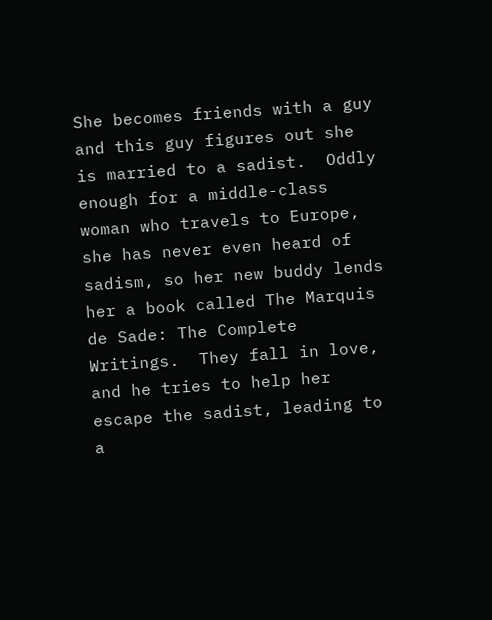She becomes friends with a guy and this guy figures out she is married to a sadist.  Oddly enough for a middle-class woman who travels to Europe, she has never even heard of sadism, so her new buddy lends her a book called The Marquis de Sade: The Complete Writings.  They fall in love, and he tries to help her escape the sadist, leading to a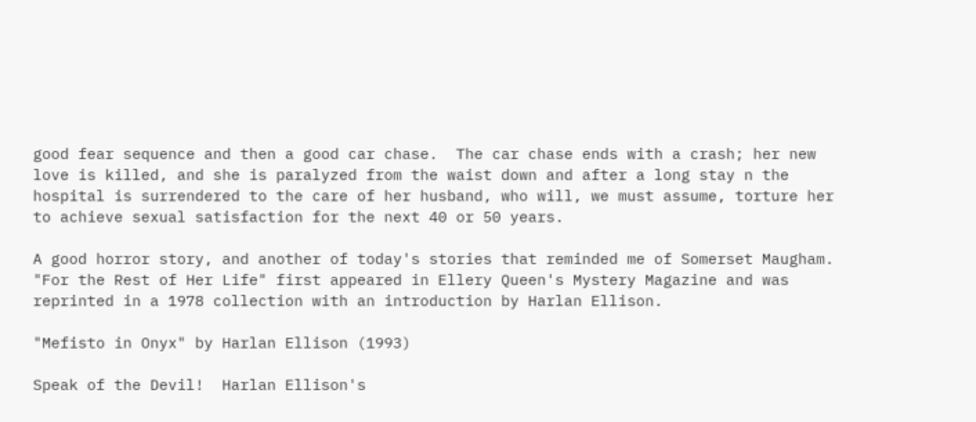good fear sequence and then a good car chase.  The car chase ends with a crash; her new love is killed, and she is paralyzed from the waist down and after a long stay n the hospital is surrendered to the care of her husband, who will, we must assume, torture her to achieve sexual satisfaction for the next 40 or 50 years.

A good horror story, and another of today's stories that reminded me of Somerset Maugham.  "For the Rest of Her Life" first appeared in Ellery Queen's Mystery Magazine and was reprinted in a 1978 collection with an introduction by Harlan Ellison.

"Mefisto in Onyx" by Harlan Ellison (1993)

Speak of the Devil!  Harlan Ellison's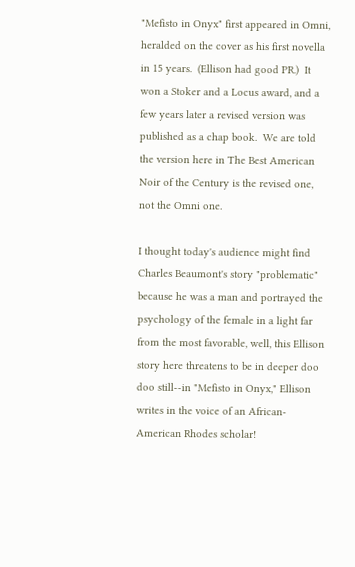"Mefisto in Onyx" first appeared in Omni, heralded on the cover as his first novella in 15 years.  (Ellison had good PR.)  It won a Stoker and a Locus award, and a few years later a revised version was published as a chap book.  We are told the version here in The Best American Noir of the Century is the revised one, not the Omni one.

I thought today's audience might find Charles Beaumont's story "problematic" because he was a man and portrayed the psychology of the female in a light far from the most favorable, well, this Ellison story here threatens to be in deeper doo doo still--in "Mefisto in Onyx," Ellison writes in the voice of an African-American Rhodes scholar!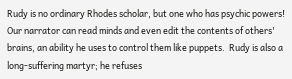Rudy is no ordinary Rhodes scholar, but one who has psychic powers!  Our narrator can read minds and even edit the contents of others' brains, an ability he uses to control them like puppets.  Rudy is also a long-suffering martyr; he refuses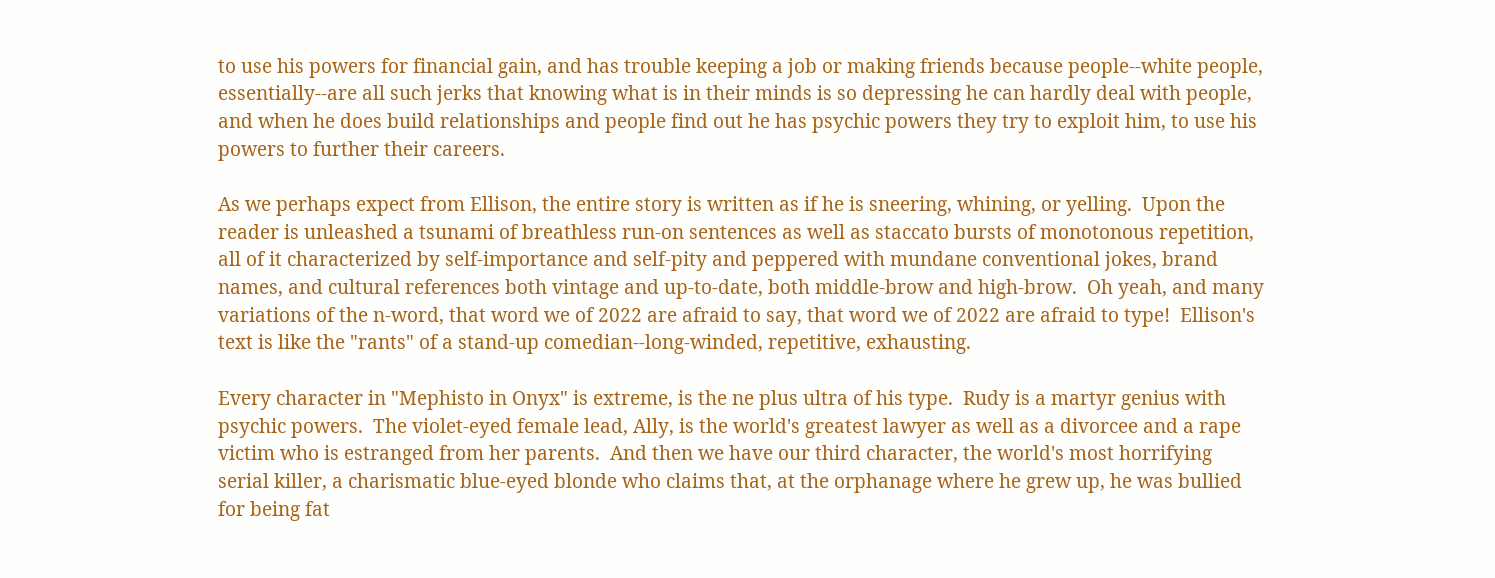to use his powers for financial gain, and has trouble keeping a job or making friends because people--white people, essentially--are all such jerks that knowing what is in their minds is so depressing he can hardly deal with people, and when he does build relationships and people find out he has psychic powers they try to exploit him, to use his powers to further their careers.

As we perhaps expect from Ellison, the entire story is written as if he is sneering, whining, or yelling.  Upon the reader is unleashed a tsunami of breathless run-on sentences as well as staccato bursts of monotonous repetition, all of it characterized by self-importance and self-pity and peppered with mundane conventional jokes, brand names, and cultural references both vintage and up-to-date, both middle-brow and high-brow.  Oh yeah, and many variations of the n-word, that word we of 2022 are afraid to say, that word we of 2022 are afraid to type!  Ellison's text is like the "rants" of a stand-up comedian--long-winded, repetitive, exhausting.

Every character in "Mephisto in Onyx" is extreme, is the ne plus ultra of his type.  Rudy is a martyr genius with psychic powers.  The violet-eyed female lead, Ally, is the world's greatest lawyer as well as a divorcee and a rape victim who is estranged from her parents.  And then we have our third character, the world's most horrifying serial killer, a charismatic blue-eyed blonde who claims that, at the orphanage where he grew up, he was bullied for being fat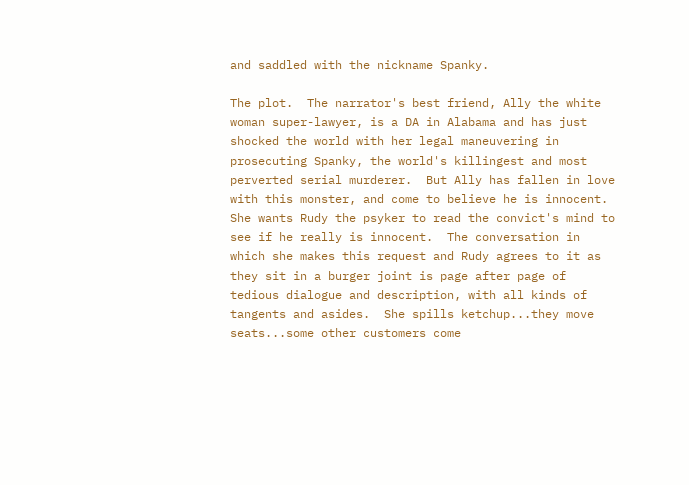and saddled with the nickname Spanky.

The plot.  The narrator's best friend, Ally the white woman super-lawyer, is a DA in Alabama and has just shocked the world with her legal maneuvering in prosecuting Spanky, the world's killingest and most perverted serial murderer.  But Ally has fallen in love with this monster, and come to believe he is innocent.  She wants Rudy the psyker to read the convict's mind to see if he really is innocent.  The conversation in which she makes this request and Rudy agrees to it as they sit in a burger joint is page after page of tedious dialogue and description, with all kinds of tangents and asides.  She spills ketchup...they move seats...some other customers come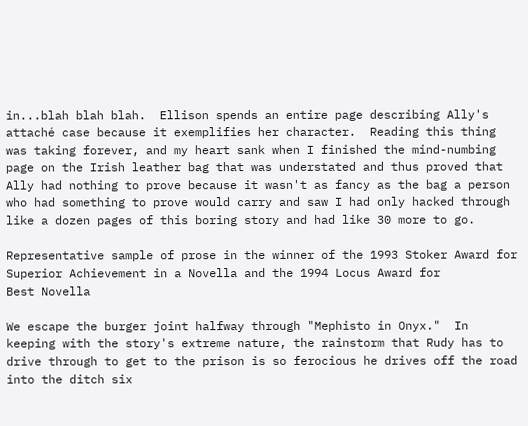in...blah blah blah.  Ellison spends an entire page describing Ally's attaché case because it exemplifies her character.  Reading this thing was taking forever, and my heart sank when I finished the mind-numbing page on the Irish leather bag that was understated and thus proved that Ally had nothing to prove because it wasn't as fancy as the bag a person who had something to prove would carry and saw I had only hacked through like a dozen pages of this boring story and had like 30 more to go.

Representative sample of prose in the winner of the 1993 Stoker Award for
Superior Achievement in a Novella and the 1994 Locus Award for
Best Novella

We escape the burger joint halfway through "Mephisto in Onyx."  In keeping with the story's extreme nature, the rainstorm that Rudy has to drive through to get to the prison is so ferocious he drives off the road into the ditch six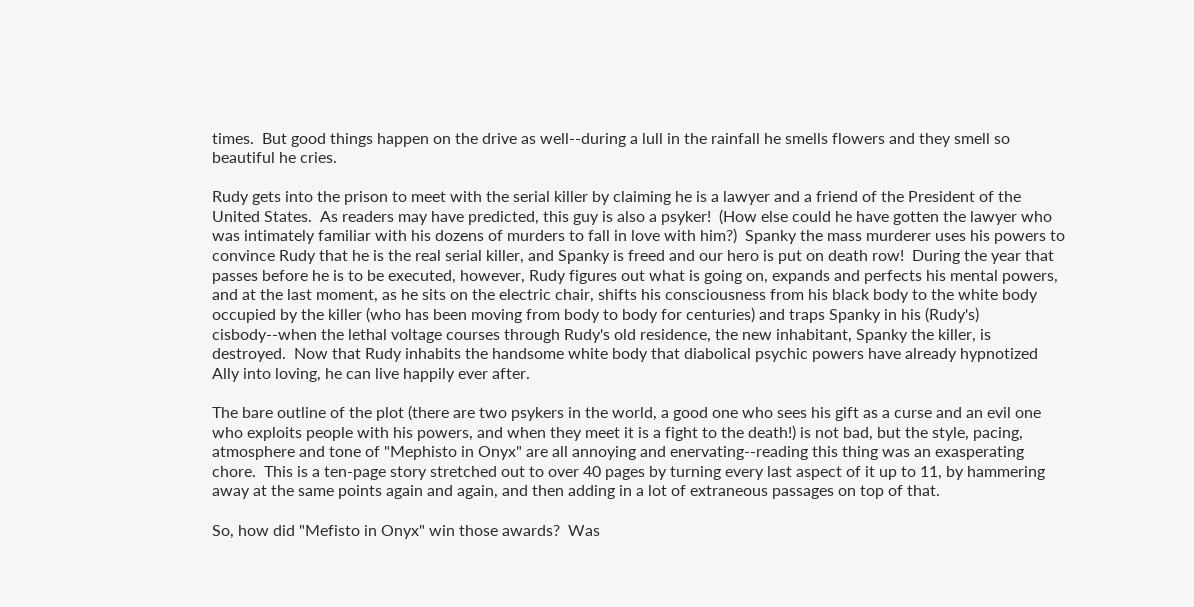times.  But good things happen on the drive as well--during a lull in the rainfall he smells flowers and they smell so beautiful he cries.

Rudy gets into the prison to meet with the serial killer by claiming he is a lawyer and a friend of the President of the United States.  As readers may have predicted, this guy is also a psyker!  (How else could he have gotten the lawyer who was intimately familiar with his dozens of murders to fall in love with him?)  Spanky the mass murderer uses his powers to convince Rudy that he is the real serial killer, and Spanky is freed and our hero is put on death row!  During the year that passes before he is to be executed, however, Rudy figures out what is going on, expands and perfects his mental powers, and at the last moment, as he sits on the electric chair, shifts his consciousness from his black body to the white body occupied by the killer (who has been moving from body to body for centuries) and traps Spanky in his (Rudy's) cisbody--when the lethal voltage courses through Rudy's old residence, the new inhabitant, Spanky the killer, is destroyed.  Now that Rudy inhabits the handsome white body that diabolical psychic powers have already hypnotized Ally into loving, he can live happily ever after.

The bare outline of the plot (there are two psykers in the world, a good one who sees his gift as a curse and an evil one who exploits people with his powers, and when they meet it is a fight to the death!) is not bad, but the style, pacing, atmosphere and tone of "Mephisto in Onyx" are all annoying and enervating--reading this thing was an exasperating chore.  This is a ten-page story stretched out to over 40 pages by turning every last aspect of it up to 11, by hammering away at the same points again and again, and then adding in a lot of extraneous passages on top of that.

So, how did "Mefisto in Onyx" win those awards?  Was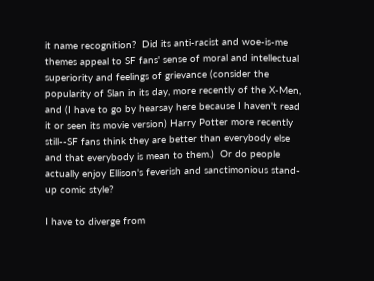it name recognition?  Did its anti-racist and woe-is-me themes appeal to SF fans' sense of moral and intellectual superiority and feelings of grievance (consider the popularity of Slan in its day, more recently of the X-Men, and (I have to go by hearsay here because I haven't read it or seen its movie version) Harry Potter more recently still--SF fans think they are better than everybody else and that everybody is mean to them.)  Or do people actually enjoy Ellison's feverish and sanctimonious stand-up comic style?

I have to diverge from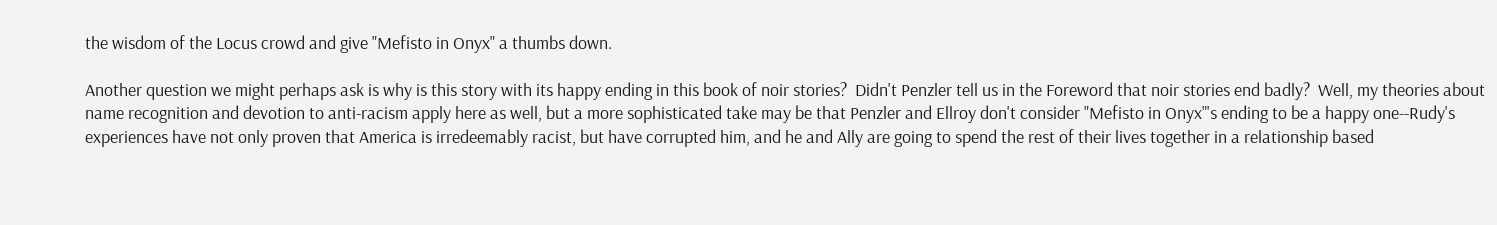the wisdom of the Locus crowd and give "Mefisto in Onyx" a thumbs down.

Another question we might perhaps ask is why is this story with its happy ending in this book of noir stories?  Didn't Penzler tell us in the Foreword that noir stories end badly?  Well, my theories about name recognition and devotion to anti-racism apply here as well, but a more sophisticated take may be that Penzler and Ellroy don't consider "Mefisto in Onyx"'s ending to be a happy one--Rudy's experiences have not only proven that America is irredeemably racist, but have corrupted him, and he and Ally are going to spend the rest of their lives together in a relationship based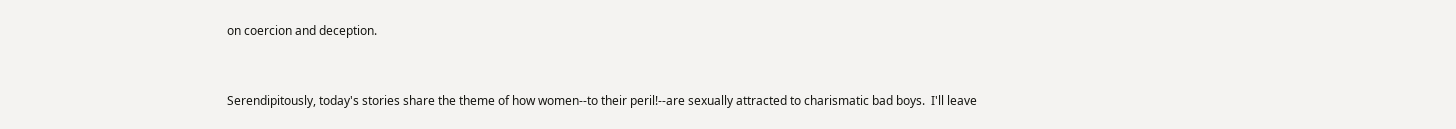on coercion and deception.


Serendipitously, today's stories share the theme of how women--to their peril!--are sexually attracted to charismatic bad boys.  I'll leave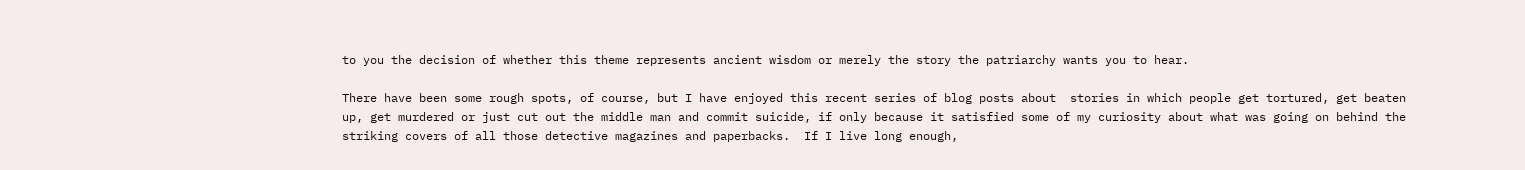to you the decision of whether this theme represents ancient wisdom or merely the story the patriarchy wants you to hear.

There have been some rough spots, of course, but I have enjoyed this recent series of blog posts about  stories in which people get tortured, get beaten up, get murdered or just cut out the middle man and commit suicide, if only because it satisfied some of my curiosity about what was going on behind the striking covers of all those detective magazines and paperbacks.  If I live long enough,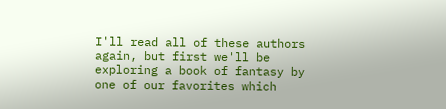I'll read all of these authors again, but first we'll be exploring a book of fantasy by one of our favorites which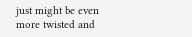just might be even more twisted and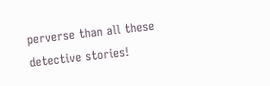perverse than all these detective stories!